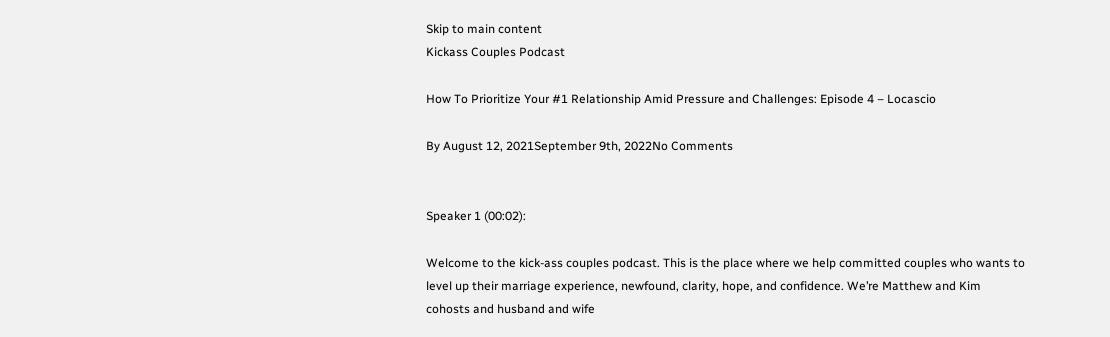Skip to main content
Kickass Couples Podcast

How To Prioritize Your #1 Relationship Amid Pressure and Challenges: Episode 4 – Locascio

By August 12, 2021September 9th, 2022No Comments


Speaker 1 (00:02):

Welcome to the kick-ass couples podcast. This is the place where we help committed couples who wants to level up their marriage experience, newfound, clarity, hope, and confidence. We’re Matthew and Kim cohosts and husband and wife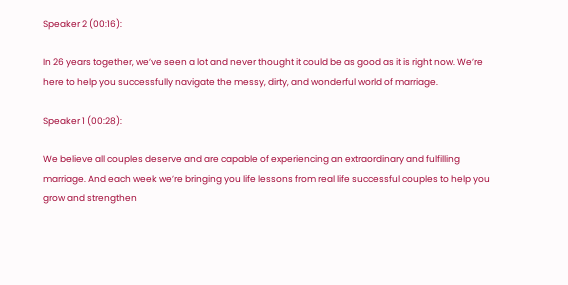Speaker 2 (00:16):

In 26 years together, we’ve seen a lot and never thought it could be as good as it is right now. We’re here to help you successfully navigate the messy, dirty, and wonderful world of marriage.

Speaker 1 (00:28):

We believe all couples deserve and are capable of experiencing an extraordinary and fulfilling marriage. And each week we’re bringing you life lessons from real life successful couples to help you grow and strengthen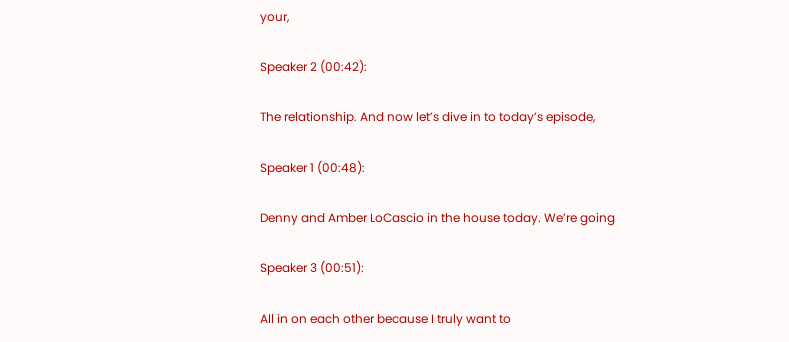your,

Speaker 2 (00:42):

The relationship. And now let’s dive in to today’s episode,

Speaker 1 (00:48):

Denny and Amber LoCascio in the house today. We’re going

Speaker 3 (00:51):

All in on each other because I truly want to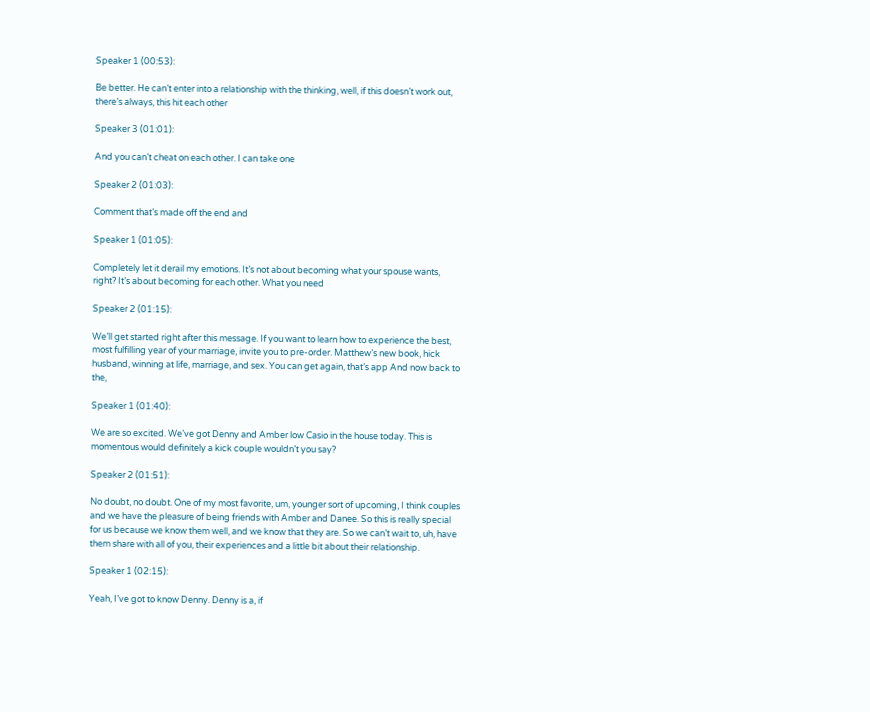Speaker 1 (00:53):

Be better. He can’t enter into a relationship with the thinking, well, if this doesn’t work out, there’s always, this hit each other

Speaker 3 (01:01):

And you can’t cheat on each other. I can take one

Speaker 2 (01:03):

Comment that’s made off the end and

Speaker 1 (01:05):

Completely let it derail my emotions. It’s not about becoming what your spouse wants, right? It’s about becoming for each other. What you need

Speaker 2 (01:15):

We’ll get started right after this message. If you want to learn how to experience the best, most fulfilling year of your marriage, invite you to pre-order. Matthew’s new book, hick husband, winning at life, marriage, and sex. You can get again, that’s app And now back to the,

Speaker 1 (01:40):

We are so excited. We’ve got Denny and Amber low Casio in the house today. This is momentous would definitely a kick couple wouldn’t you say?

Speaker 2 (01:51):

No doubt, no doubt. One of my most favorite, um, younger sort of upcoming, I think couples and we have the pleasure of being friends with Amber and Danee. So this is really special for us because we know them well, and we know that they are. So we can’t wait to, uh, have them share with all of you, their experiences and a little bit about their relationship.

Speaker 1 (02:15):

Yeah, I’ve got to know Denny. Denny is a, if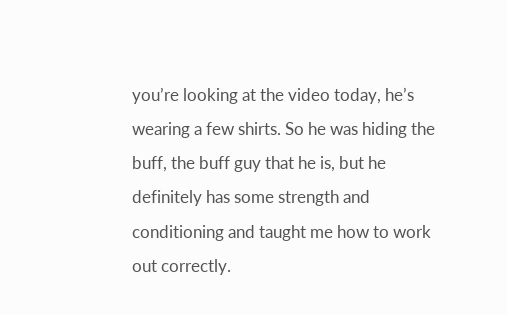you’re looking at the video today, he’s wearing a few shirts. So he was hiding the buff, the buff guy that he is, but he definitely has some strength and conditioning and taught me how to work out correctly.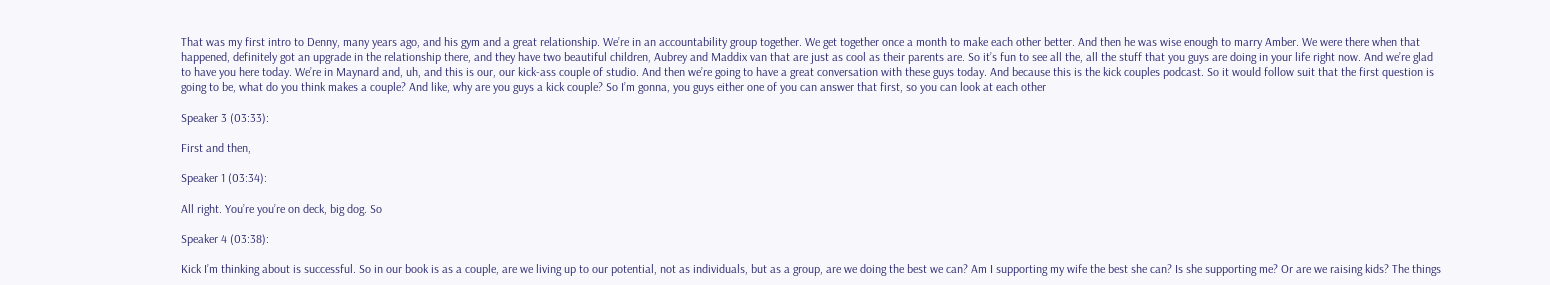That was my first intro to Denny, many years ago, and his gym and a great relationship. We’re in an accountability group together. We get together once a month to make each other better. And then he was wise enough to marry Amber. We were there when that happened, definitely got an upgrade in the relationship there, and they have two beautiful children, Aubrey and Maddix van that are just as cool as their parents are. So it’s fun to see all the, all the stuff that you guys are doing in your life right now. And we’re glad to have you here today. We’re in Maynard and, uh, and this is our, our kick-ass couple of studio. And then we’re going to have a great conversation with these guys today. And because this is the kick couples podcast. So it would follow suit that the first question is going to be, what do you think makes a couple? And like, why are you guys a kick couple? So I’m gonna, you guys either one of you can answer that first, so you can look at each other

Speaker 3 (03:33):

First and then,

Speaker 1 (03:34):

All right. You’re you’re on deck, big dog. So

Speaker 4 (03:38):

Kick I’m thinking about is successful. So in our book is as a couple, are we living up to our potential, not as individuals, but as a group, are we doing the best we can? Am I supporting my wife the best she can? Is she supporting me? Or are we raising kids? The things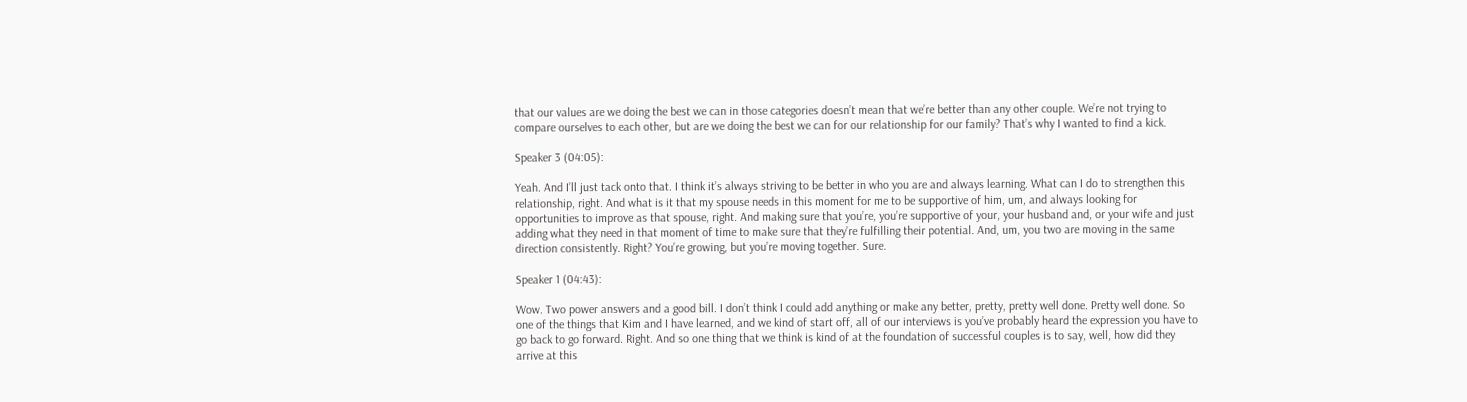that our values are we doing the best we can in those categories doesn’t mean that we’re better than any other couple. We’re not trying to compare ourselves to each other, but are we doing the best we can for our relationship for our family? That’s why I wanted to find a kick.

Speaker 3 (04:05):

Yeah. And I’ll just tack onto that. I think it’s always striving to be better in who you are and always learning. What can I do to strengthen this relationship, right. And what is it that my spouse needs in this moment for me to be supportive of him, um, and always looking for opportunities to improve as that spouse, right. And making sure that you’re, you’re supportive of your, your husband and, or your wife and just adding what they need in that moment of time to make sure that they’re fulfilling their potential. And, um, you two are moving in the same direction consistently. Right? You’re growing, but you’re moving together. Sure.

Speaker 1 (04:43):

Wow. Two power answers and a good bill. I don’t think I could add anything or make any better, pretty, pretty well done. Pretty well done. So one of the things that Kim and I have learned, and we kind of start off, all of our interviews is you’ve probably heard the expression you have to go back to go forward. Right. And so one thing that we think is kind of at the foundation of successful couples is to say, well, how did they arrive at this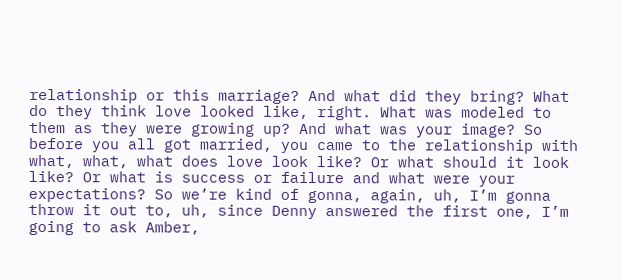relationship or this marriage? And what did they bring? What do they think love looked like, right. What was modeled to them as they were growing up? And what was your image? So before you all got married, you came to the relationship with what, what, what does love look like? Or what should it look like? Or what is success or failure and what were your expectations? So we’re kind of gonna, again, uh, I’m gonna throw it out to, uh, since Denny answered the first one, I’m going to ask Amber,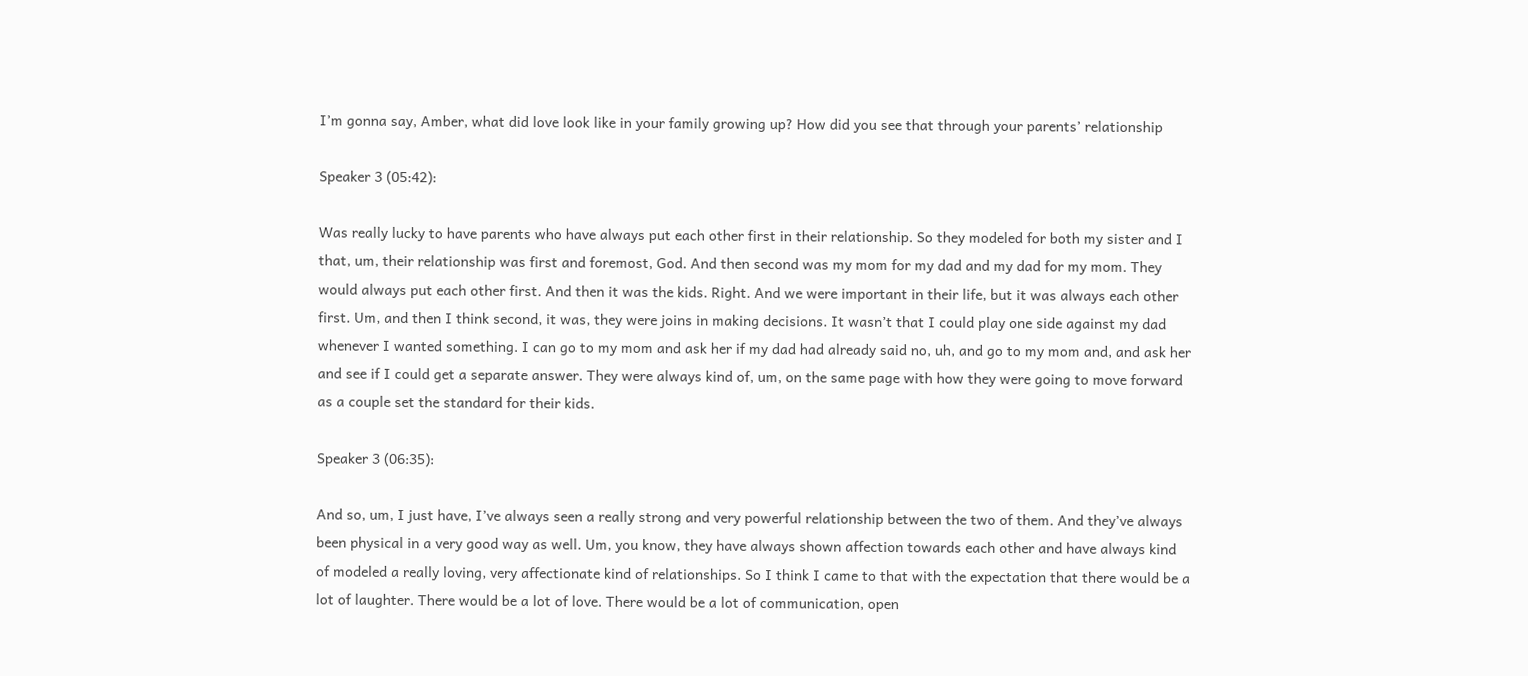I’m gonna say, Amber, what did love look like in your family growing up? How did you see that through your parents’ relationship

Speaker 3 (05:42):

Was really lucky to have parents who have always put each other first in their relationship. So they modeled for both my sister and I that, um, their relationship was first and foremost, God. And then second was my mom for my dad and my dad for my mom. They would always put each other first. And then it was the kids. Right. And we were important in their life, but it was always each other first. Um, and then I think second, it was, they were joins in making decisions. It wasn’t that I could play one side against my dad whenever I wanted something. I can go to my mom and ask her if my dad had already said no, uh, and go to my mom and, and ask her and see if I could get a separate answer. They were always kind of, um, on the same page with how they were going to move forward as a couple set the standard for their kids.

Speaker 3 (06:35):

And so, um, I just have, I’ve always seen a really strong and very powerful relationship between the two of them. And they’ve always been physical in a very good way as well. Um, you know, they have always shown affection towards each other and have always kind of modeled a really loving, very affectionate kind of relationships. So I think I came to that with the expectation that there would be a lot of laughter. There would be a lot of love. There would be a lot of communication, open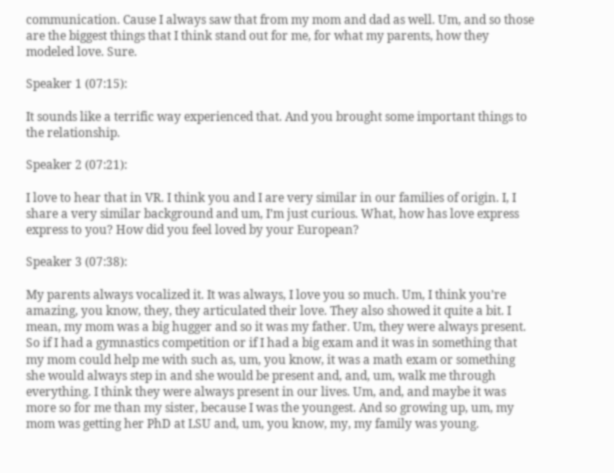communication. Cause I always saw that from my mom and dad as well. Um, and so those are the biggest things that I think stand out for me, for what my parents, how they modeled love. Sure.

Speaker 1 (07:15):

It sounds like a terrific way experienced that. And you brought some important things to the relationship.

Speaker 2 (07:21):

I love to hear that in VR. I think you and I are very similar in our families of origin. I, I share a very similar background and um, I’m just curious. What, how has love express express to you? How did you feel loved by your European?

Speaker 3 (07:38):

My parents always vocalized it. It was always, I love you so much. Um, I think you’re amazing, you know, they, they articulated their love. They also showed it quite a bit. I mean, my mom was a big hugger and so it was my father. Um, they were always present. So if I had a gymnastics competition or if I had a big exam and it was in something that my mom could help me with such as, um, you know, it was a math exam or something she would always step in and she would be present and, and, um, walk me through everything. I think they were always present in our lives. Um, and, and maybe it was more so for me than my sister, because I was the youngest. And so growing up, um, my mom was getting her PhD at LSU and, um, you know, my, my family was young.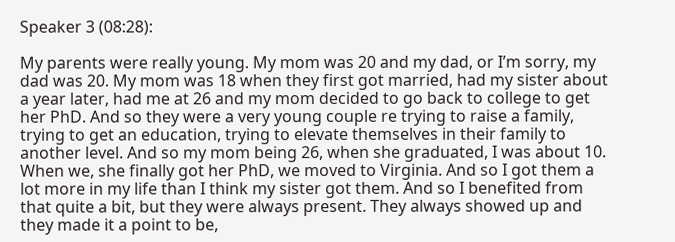Speaker 3 (08:28):

My parents were really young. My mom was 20 and my dad, or I’m sorry, my dad was 20. My mom was 18 when they first got married, had my sister about a year later, had me at 26 and my mom decided to go back to college to get her PhD. And so they were a very young couple re trying to raise a family, trying to get an education, trying to elevate themselves in their family to another level. And so my mom being 26, when she graduated, I was about 10. When we, she finally got her PhD, we moved to Virginia. And so I got them a lot more in my life than I think my sister got them. And so I benefited from that quite a bit, but they were always present. They always showed up and they made it a point to be,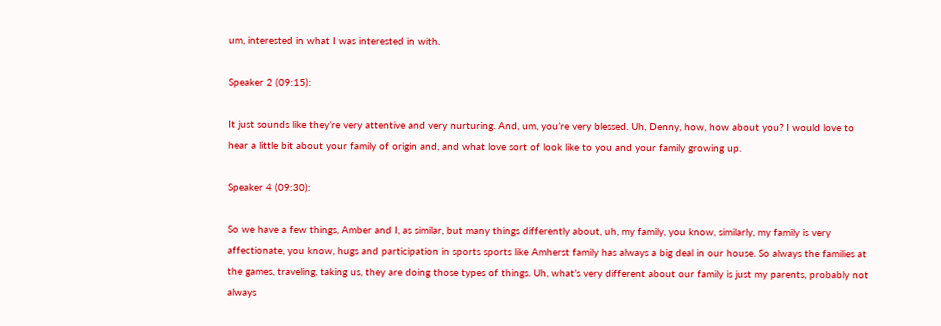um, interested in what I was interested in with.

Speaker 2 (09:15):

It just sounds like they’re very attentive and very nurturing. And, um, you’re very blessed. Uh, Denny, how, how about you? I would love to hear a little bit about your family of origin and, and what love sort of look like to you and your family growing up.

Speaker 4 (09:30):

So we have a few things, Amber and I, as similar, but many things differently about, uh, my family, you know, similarly, my family is very affectionate, you know, hugs and participation in sports sports like Amherst family has always a big deal in our house. So always the families at the games, traveling, taking us, they are doing those types of things. Uh, what’s very different about our family is just my parents, probably not always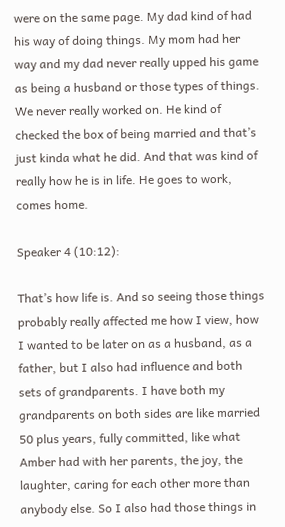were on the same page. My dad kind of had his way of doing things. My mom had her way and my dad never really upped his game as being a husband or those types of things. We never really worked on. He kind of checked the box of being married and that’s just kinda what he did. And that was kind of really how he is in life. He goes to work, comes home.

Speaker 4 (10:12):

That’s how life is. And so seeing those things probably really affected me how I view, how I wanted to be later on as a husband, as a father, but I also had influence and both sets of grandparents. I have both my grandparents on both sides are like married 50 plus years, fully committed, like what Amber had with her parents, the joy, the laughter, caring for each other more than anybody else. So I also had those things in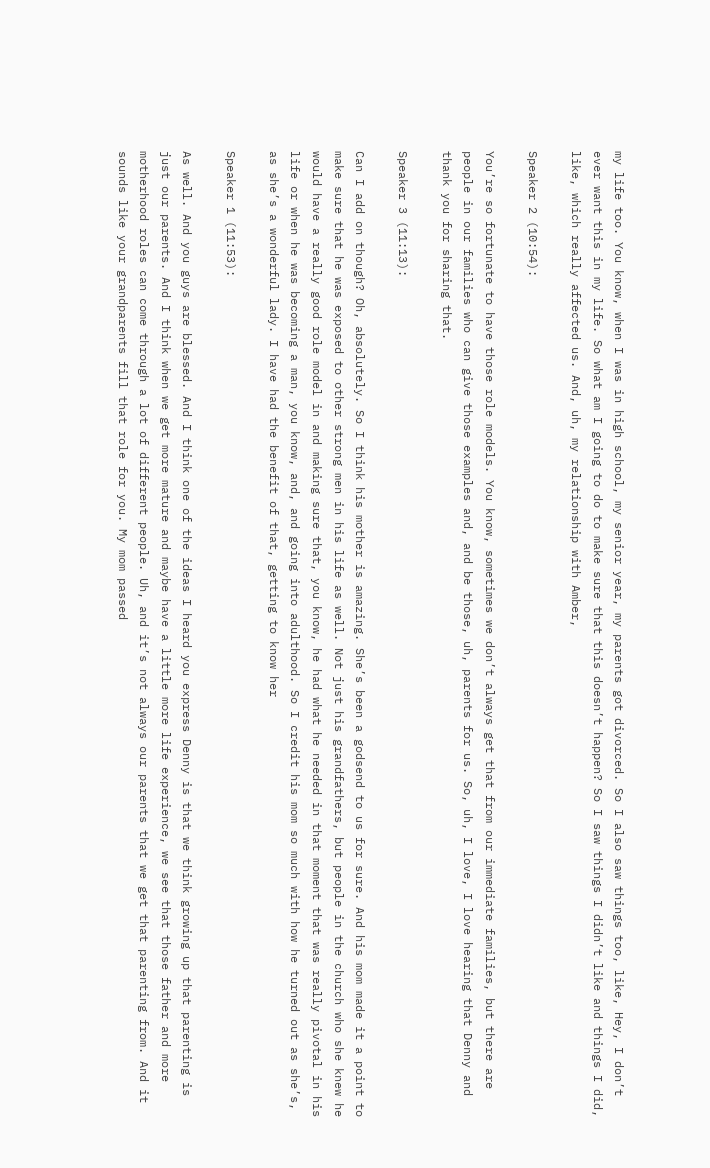my life too. You know, when I was in high school, my senior year, my parents got divorced. So I also saw things too, like, Hey, I don’t ever want this in my life. So what am I going to do to make sure that this doesn’t happen? So I saw things I didn’t like and things I did, like, which really affected us. And, uh, my relationship with Amber,

Speaker 2 (10:54):

You’re so fortunate to have those role models. You know, sometimes we don’t always get that from our immediate families, but there are people in our families who can give those examples and, and be those, uh, parents for us. So, uh, I love, I love hearing that Denny and thank you for sharing that.

Speaker 3 (11:13):

Can I add on though? Oh, absolutely. So I think his mother is amazing. She’s been a godsend to us for sure. And his mom made it a point to make sure that he was exposed to other strong men in his life as well. Not just his grandfathers, but people in the church who she knew he would have a really good role model in and making sure that, you know, he had what he needed in that moment that was really pivotal in his life or when he was becoming a man, you know, and, and going into adulthood. So I credit his mom so much with how he turned out as she’s, as she’s a wonderful lady. I have had the benefit of that, getting to know her

Speaker 1 (11:53):

As well. And you guys are blessed. And I think one of the ideas I heard you express Denny is that we think growing up that parenting is just our parents. And I think when we get more mature and maybe have a little more life experience, we see that those father and more motherhood roles can come through a lot of different people. Uh, and it’s not always our parents that we get that parenting from. And it sounds like your grandparents fill that role for you. My mom passed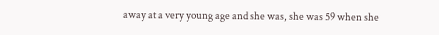away at a very young age and she was, she was 59 when she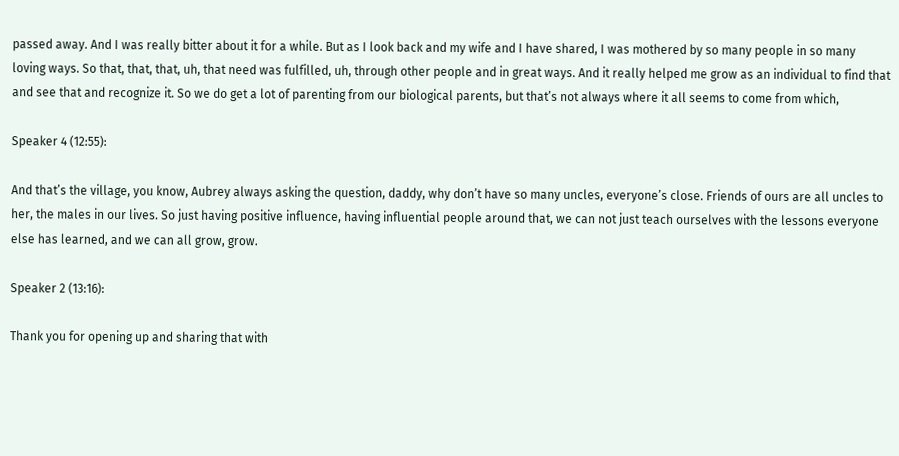passed away. And I was really bitter about it for a while. But as I look back and my wife and I have shared, I was mothered by so many people in so many loving ways. So that, that, that, uh, that need was fulfilled, uh, through other people and in great ways. And it really helped me grow as an individual to find that and see that and recognize it. So we do get a lot of parenting from our biological parents, but that’s not always where it all seems to come from which,

Speaker 4 (12:55):

And that’s the village, you know, Aubrey always asking the question, daddy, why don’t have so many uncles, everyone’s close. Friends of ours are all uncles to her, the males in our lives. So just having positive influence, having influential people around that, we can not just teach ourselves with the lessons everyone else has learned, and we can all grow, grow.

Speaker 2 (13:16):

Thank you for opening up and sharing that with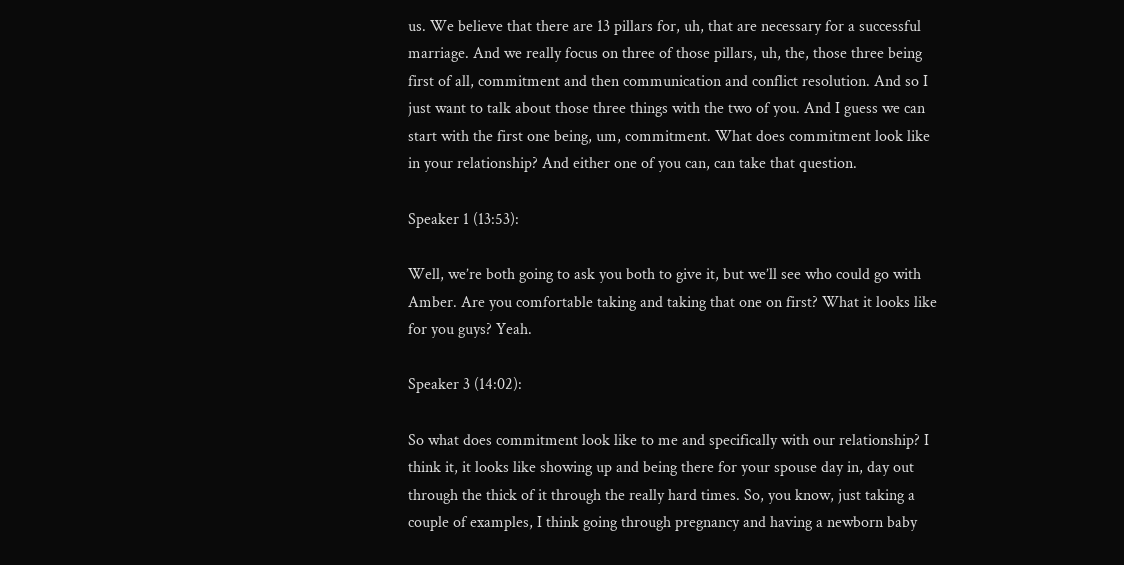us. We believe that there are 13 pillars for, uh, that are necessary for a successful marriage. And we really focus on three of those pillars, uh, the, those three being first of all, commitment and then communication and conflict resolution. And so I just want to talk about those three things with the two of you. And I guess we can start with the first one being, um, commitment. What does commitment look like in your relationship? And either one of you can, can take that question.

Speaker 1 (13:53):

Well, we’re both going to ask you both to give it, but we’ll see who could go with Amber. Are you comfortable taking and taking that one on first? What it looks like for you guys? Yeah.

Speaker 3 (14:02):

So what does commitment look like to me and specifically with our relationship? I think it, it looks like showing up and being there for your spouse day in, day out through the thick of it through the really hard times. So, you know, just taking a couple of examples, I think going through pregnancy and having a newborn baby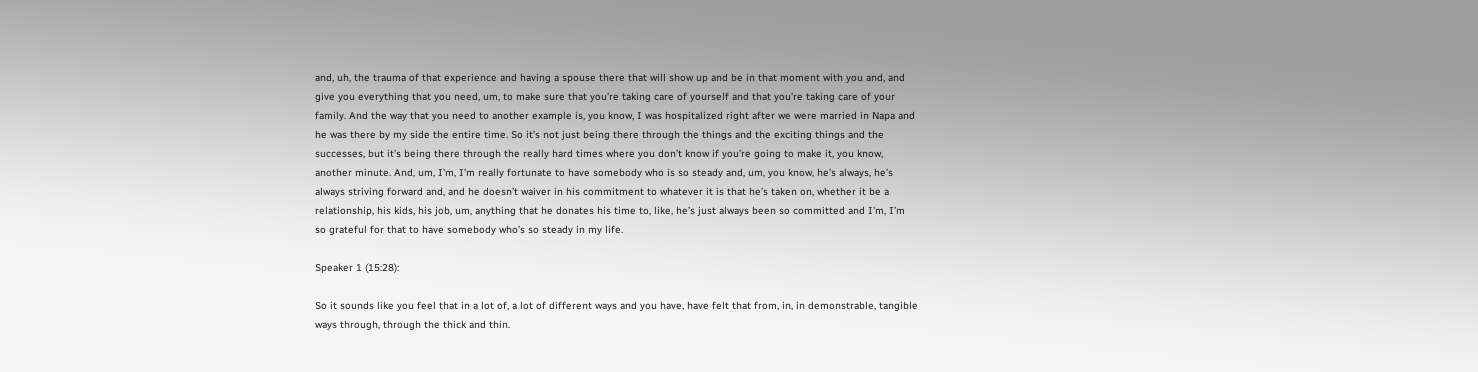and, uh, the trauma of that experience and having a spouse there that will show up and be in that moment with you and, and give you everything that you need, um, to make sure that you’re taking care of yourself and that you’re taking care of your family. And the way that you need to another example is, you know, I was hospitalized right after we were married in Napa and he was there by my side the entire time. So it’s not just being there through the things and the exciting things and the successes, but it’s being there through the really hard times where you don’t know if you’re going to make it, you know, another minute. And, um, I’m, I’m really fortunate to have somebody who is so steady and, um, you know, he’s always, he’s always striving forward and, and he doesn’t waiver in his commitment to whatever it is that he’s taken on, whether it be a relationship, his kids, his job, um, anything that he donates his time to, like, he’s just always been so committed and I’m, I’m so grateful for that to have somebody who’s so steady in my life.

Speaker 1 (15:28):

So it sounds like you feel that in a lot of, a lot of different ways and you have, have felt that from, in, in demonstrable, tangible ways through, through the thick and thin.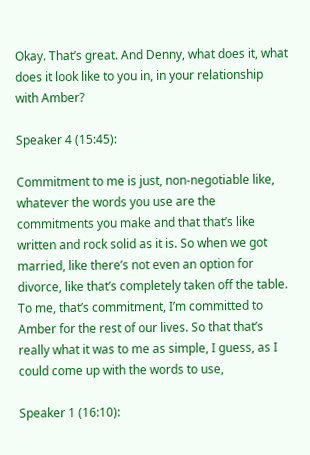Okay. That’s great. And Denny, what does it, what does it look like to you in, in your relationship with Amber?

Speaker 4 (15:45):

Commitment to me is just, non-negotiable like, whatever the words you use are the commitments you make and that that’s like written and rock solid as it is. So when we got married, like there’s not even an option for divorce, like that’s completely taken off the table. To me, that’s commitment, I’m committed to Amber for the rest of our lives. So that that’s really what it was to me as simple, I guess, as I could come up with the words to use,

Speaker 1 (16:10):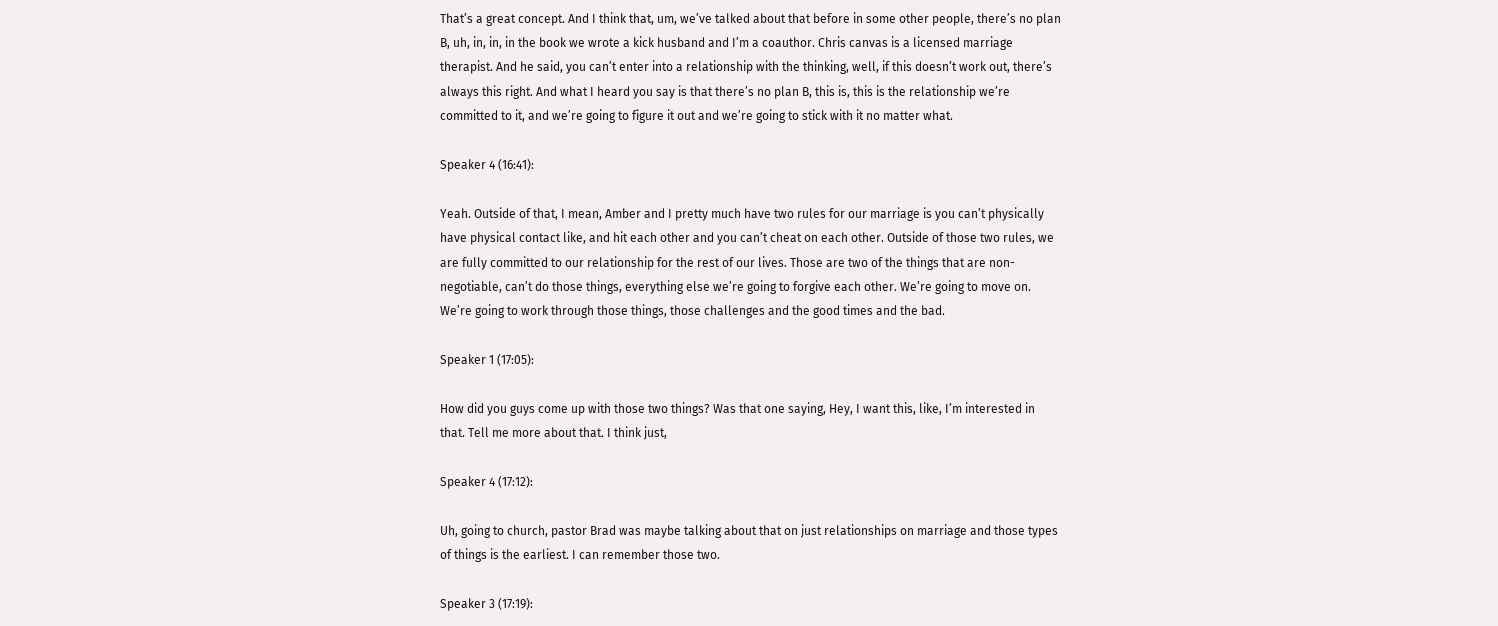That’s a great concept. And I think that, um, we’ve talked about that before in some other people, there’s no plan B, uh, in, in, in the book we wrote a kick husband and I’m a coauthor. Chris canvas is a licensed marriage therapist. And he said, you can’t enter into a relationship with the thinking, well, if this doesn’t work out, there’s always this right. And what I heard you say is that there’s no plan B, this is, this is the relationship we’re committed to it, and we’re going to figure it out and we’re going to stick with it no matter what.

Speaker 4 (16:41):

Yeah. Outside of that, I mean, Amber and I pretty much have two rules for our marriage is you can’t physically have physical contact like, and hit each other and you can’t cheat on each other. Outside of those two rules, we are fully committed to our relationship for the rest of our lives. Those are two of the things that are non-negotiable, can’t do those things, everything else we’re going to forgive each other. We’re going to move on. We’re going to work through those things, those challenges and the good times and the bad.

Speaker 1 (17:05):

How did you guys come up with those two things? Was that one saying, Hey, I want this, like, I’m interested in that. Tell me more about that. I think just,

Speaker 4 (17:12):

Uh, going to church, pastor Brad was maybe talking about that on just relationships on marriage and those types of things is the earliest. I can remember those two.

Speaker 3 (17:19):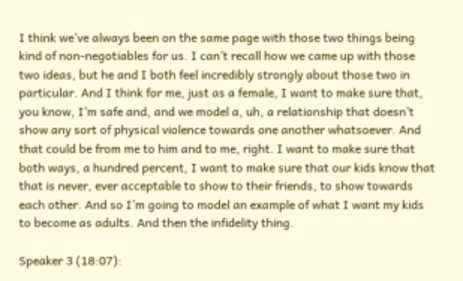I think we’ve always been on the same page with those two things being kind of non-negotiables for us. I can’t recall how we came up with those two ideas, but he and I both feel incredibly strongly about those two in particular. And I think for me, just as a female, I want to make sure that, you know, I’m safe and, and we model a, uh, a relationship that doesn’t show any sort of physical violence towards one another whatsoever. And that could be from me to him and to me, right. I want to make sure that both ways, a hundred percent, I want to make sure that our kids know that that is never, ever acceptable to show to their friends, to show towards each other. And so I’m going to model an example of what I want my kids to become as adults. And then the infidelity thing.

Speaker 3 (18:07):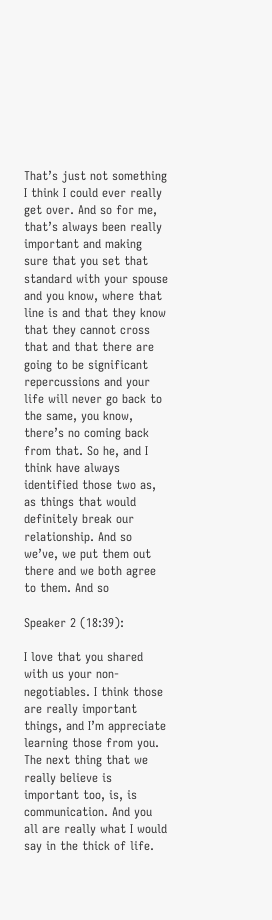That’s just not something I think I could ever really get over. And so for me, that’s always been really important and making sure that you set that standard with your spouse and you know, where that line is and that they know that they cannot cross that and that there are going to be significant repercussions and your life will never go back to the same, you know, there’s no coming back from that. So he, and I think have always identified those two as, as things that would definitely break our relationship. And so we’ve, we put them out there and we both agree to them. And so

Speaker 2 (18:39):

I love that you shared with us your non-negotiables. I think those are really important things, and I’m appreciate learning those from you. The next thing that we really believe is important too, is, is communication. And you all are really what I would say in the thick of life.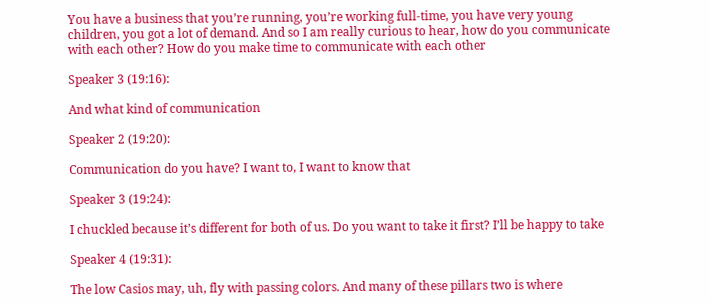You have a business that you’re running, you’re working full-time, you have very young children, you got a lot of demand. And so I am really curious to hear, how do you communicate with each other? How do you make time to communicate with each other

Speaker 3 (19:16):

And what kind of communication

Speaker 2 (19:20):

Communication do you have? I want to, I want to know that

Speaker 3 (19:24):

I chuckled because it’s different for both of us. Do you want to take it first? I’ll be happy to take

Speaker 4 (19:31):

The low Casios may, uh, fly with passing colors. And many of these pillars two is where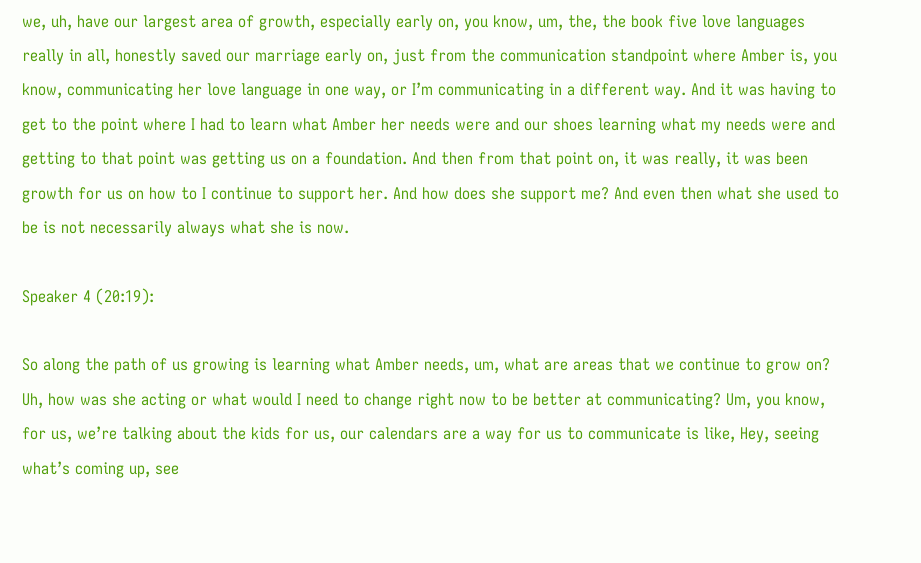we, uh, have our largest area of growth, especially early on, you know, um, the, the book five love languages really in all, honestly saved our marriage early on, just from the communication standpoint where Amber is, you know, communicating her love language in one way, or I’m communicating in a different way. And it was having to get to the point where I had to learn what Amber her needs were and our shoes learning what my needs were and getting to that point was getting us on a foundation. And then from that point on, it was really, it was been growth for us on how to I continue to support her. And how does she support me? And even then what she used to be is not necessarily always what she is now.

Speaker 4 (20:19):

So along the path of us growing is learning what Amber needs, um, what are areas that we continue to grow on? Uh, how was she acting or what would I need to change right now to be better at communicating? Um, you know, for us, we’re talking about the kids for us, our calendars are a way for us to communicate is like, Hey, seeing what’s coming up, see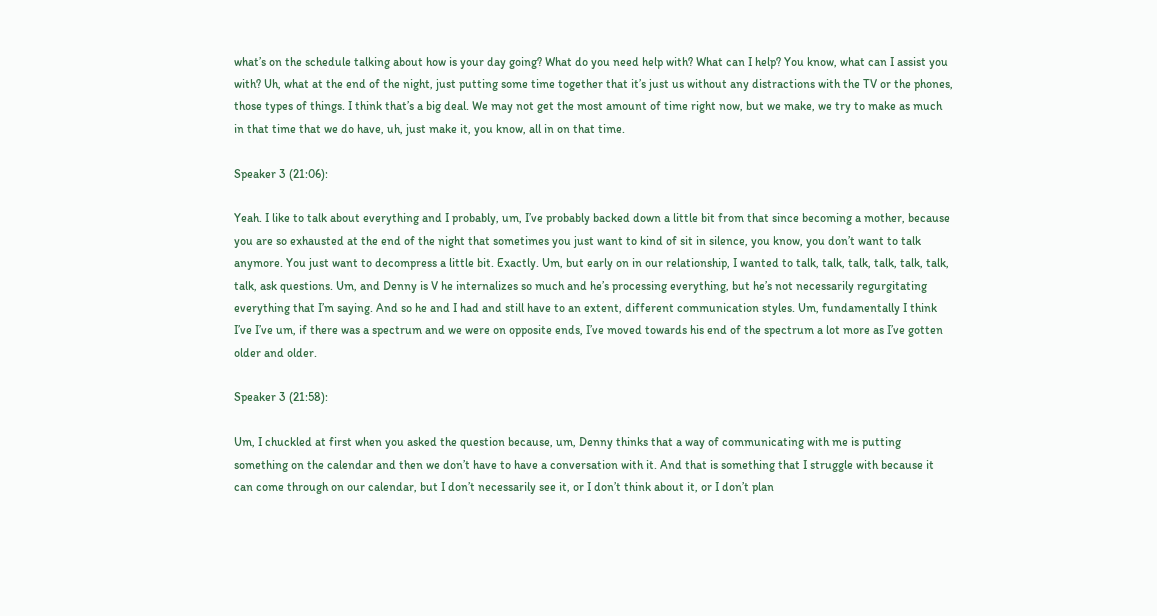what’s on the schedule talking about how is your day going? What do you need help with? What can I help? You know, what can I assist you with? Uh, what at the end of the night, just putting some time together that it’s just us without any distractions with the TV or the phones, those types of things. I think that’s a big deal. We may not get the most amount of time right now, but we make, we try to make as much in that time that we do have, uh, just make it, you know, all in on that time.

Speaker 3 (21:06):

Yeah. I like to talk about everything and I probably, um, I’ve probably backed down a little bit from that since becoming a mother, because you are so exhausted at the end of the night that sometimes you just want to kind of sit in silence, you know, you don’t want to talk anymore. You just want to decompress a little bit. Exactly. Um, but early on in our relationship, I wanted to talk, talk, talk, talk, talk, talk, talk, ask questions. Um, and Denny is V he internalizes so much and he’s processing everything, but he’s not necessarily regurgitating everything that I’m saying. And so he and I had and still have to an extent, different communication styles. Um, fundamentally I think I’ve I’ve um, if there was a spectrum and we were on opposite ends, I’ve moved towards his end of the spectrum a lot more as I’ve gotten older and older.

Speaker 3 (21:58):

Um, I chuckled at first when you asked the question because, um, Denny thinks that a way of communicating with me is putting something on the calendar and then we don’t have to have a conversation with it. And that is something that I struggle with because it can come through on our calendar, but I don’t necessarily see it, or I don’t think about it, or I don’t plan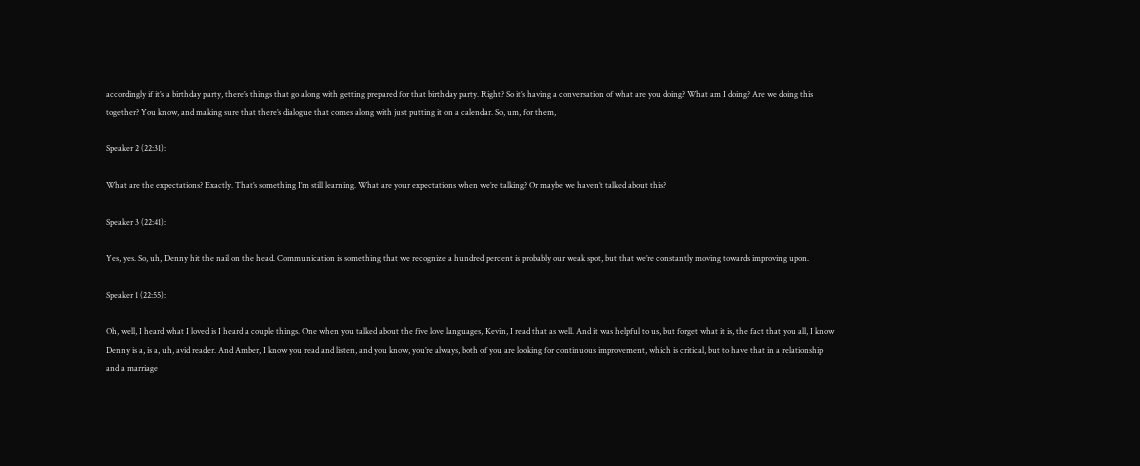accordingly if it’s a birthday party, there’s things that go along with getting prepared for that birthday party. Right? So it’s having a conversation of what are you doing? What am I doing? Are we doing this together? You know, and making sure that there’s dialogue that comes along with just putting it on a calendar. So, um, for them,

Speaker 2 (22:31):

What are the expectations? Exactly. That’s something I’m still learning. What are your expectations when we’re talking? Or maybe we haven’t talked about this?

Speaker 3 (22:41):

Yes, yes. So, uh, Denny hit the nail on the head. Communication is something that we recognize a hundred percent is probably our weak spot, but that we’re constantly moving towards improving upon.

Speaker 1 (22:55):

Oh, well, I heard what I loved is I heard a couple things. One when you talked about the five love languages, Kevin, I read that as well. And it was helpful to us, but forget what it is, the fact that you all, I know Denny is a, is a, uh, avid reader. And Amber, I know you read and listen, and you know, you’re always, both of you are looking for continuous improvement, which is critical, but to have that in a relationship and a marriage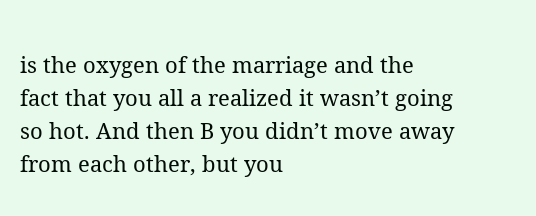is the oxygen of the marriage and the fact that you all a realized it wasn’t going so hot. And then B you didn’t move away from each other, but you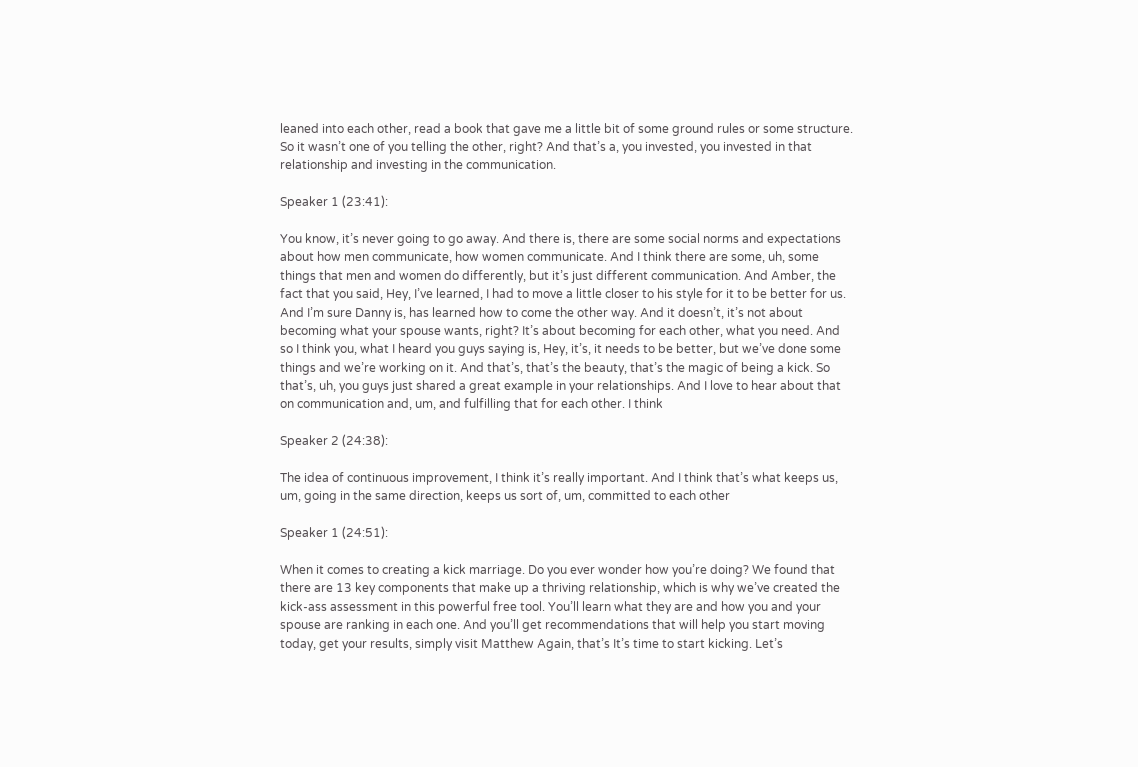leaned into each other, read a book that gave me a little bit of some ground rules or some structure. So it wasn’t one of you telling the other, right? And that’s a, you invested, you invested in that relationship and investing in the communication.

Speaker 1 (23:41):

You know, it’s never going to go away. And there is, there are some social norms and expectations about how men communicate, how women communicate. And I think there are some, uh, some things that men and women do differently, but it’s just different communication. And Amber, the fact that you said, Hey, I’ve learned, I had to move a little closer to his style for it to be better for us. And I’m sure Danny is, has learned how to come the other way. And it doesn’t, it’s not about becoming what your spouse wants, right? It’s about becoming for each other, what you need. And so I think you, what I heard you guys saying is, Hey, it’s, it needs to be better, but we’ve done some things and we’re working on it. And that’s, that’s the beauty, that’s the magic of being a kick. So that’s, uh, you guys just shared a great example in your relationships. And I love to hear about that on communication and, um, and fulfilling that for each other. I think

Speaker 2 (24:38):

The idea of continuous improvement, I think it’s really important. And I think that’s what keeps us, um, going in the same direction, keeps us sort of, um, committed to each other

Speaker 1 (24:51):

When it comes to creating a kick marriage. Do you ever wonder how you’re doing? We found that there are 13 key components that make up a thriving relationship, which is why we’ve created the kick-ass assessment in this powerful free tool. You’ll learn what they are and how you and your spouse are ranking in each one. And you’ll get recommendations that will help you start moving today, get your results, simply visit Matthew Again, that’s It’s time to start kicking. Let’s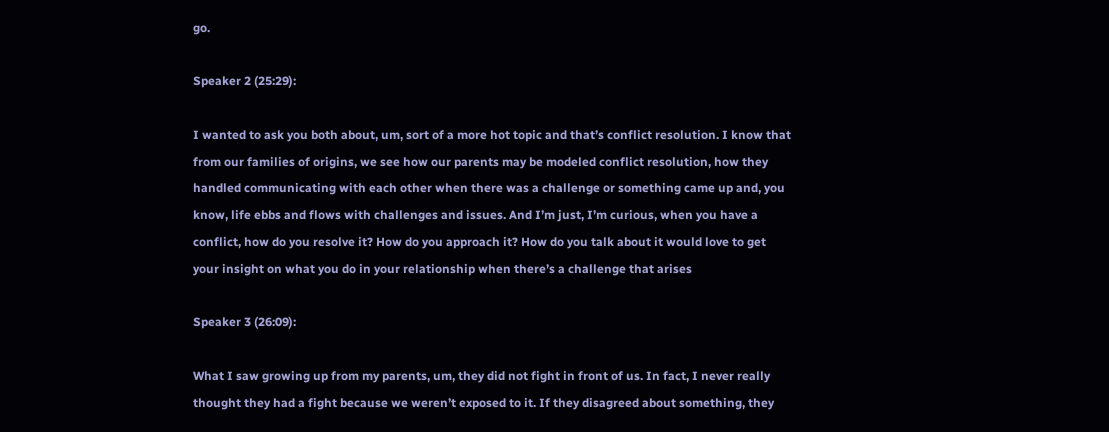go.

Speaker 2 (25:29):

I wanted to ask you both about, um, sort of a more hot topic and that’s conflict resolution. I know that from our families of origins, we see how our parents may be modeled conflict resolution, how they handled communicating with each other when there was a challenge or something came up and, you know, life ebbs and flows with challenges and issues. And I’m just, I’m curious, when you have a conflict, how do you resolve it? How do you approach it? How do you talk about it would love to get your insight on what you do in your relationship when there’s a challenge that arises

Speaker 3 (26:09):

What I saw growing up from my parents, um, they did not fight in front of us. In fact, I never really thought they had a fight because we weren’t exposed to it. If they disagreed about something, they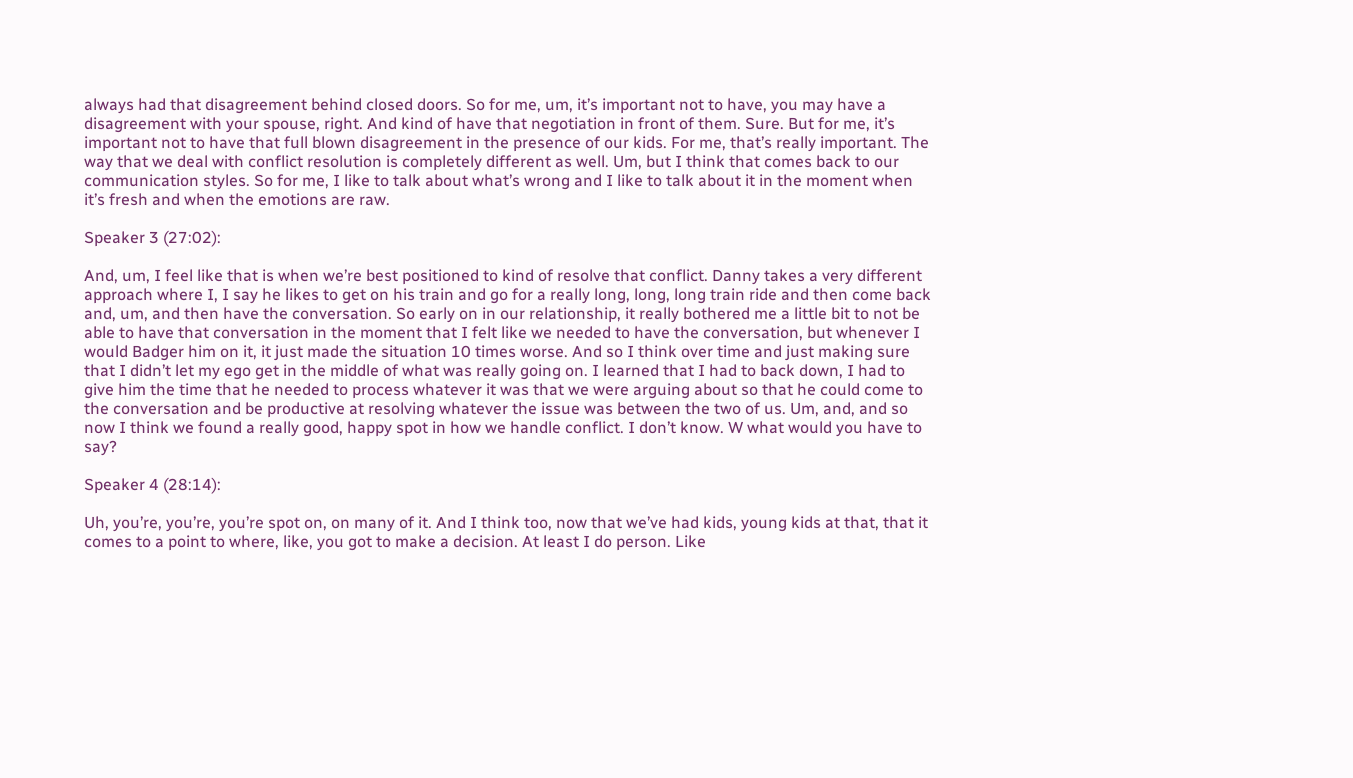always had that disagreement behind closed doors. So for me, um, it’s important not to have, you may have a disagreement with your spouse, right. And kind of have that negotiation in front of them. Sure. But for me, it’s important not to have that full blown disagreement in the presence of our kids. For me, that’s really important. The way that we deal with conflict resolution is completely different as well. Um, but I think that comes back to our communication styles. So for me, I like to talk about what’s wrong and I like to talk about it in the moment when it’s fresh and when the emotions are raw.

Speaker 3 (27:02):

And, um, I feel like that is when we’re best positioned to kind of resolve that conflict. Danny takes a very different approach where I, I say he likes to get on his train and go for a really long, long, long train ride and then come back and, um, and then have the conversation. So early on in our relationship, it really bothered me a little bit to not be able to have that conversation in the moment that I felt like we needed to have the conversation, but whenever I would Badger him on it, it just made the situation 10 times worse. And so I think over time and just making sure that I didn’t let my ego get in the middle of what was really going on. I learned that I had to back down, I had to give him the time that he needed to process whatever it was that we were arguing about so that he could come to the conversation and be productive at resolving whatever the issue was between the two of us. Um, and, and so now I think we found a really good, happy spot in how we handle conflict. I don’t know. W what would you have to say?

Speaker 4 (28:14):

Uh, you’re, you’re, you’re spot on, on many of it. And I think too, now that we’ve had kids, young kids at that, that it comes to a point to where, like, you got to make a decision. At least I do person. Like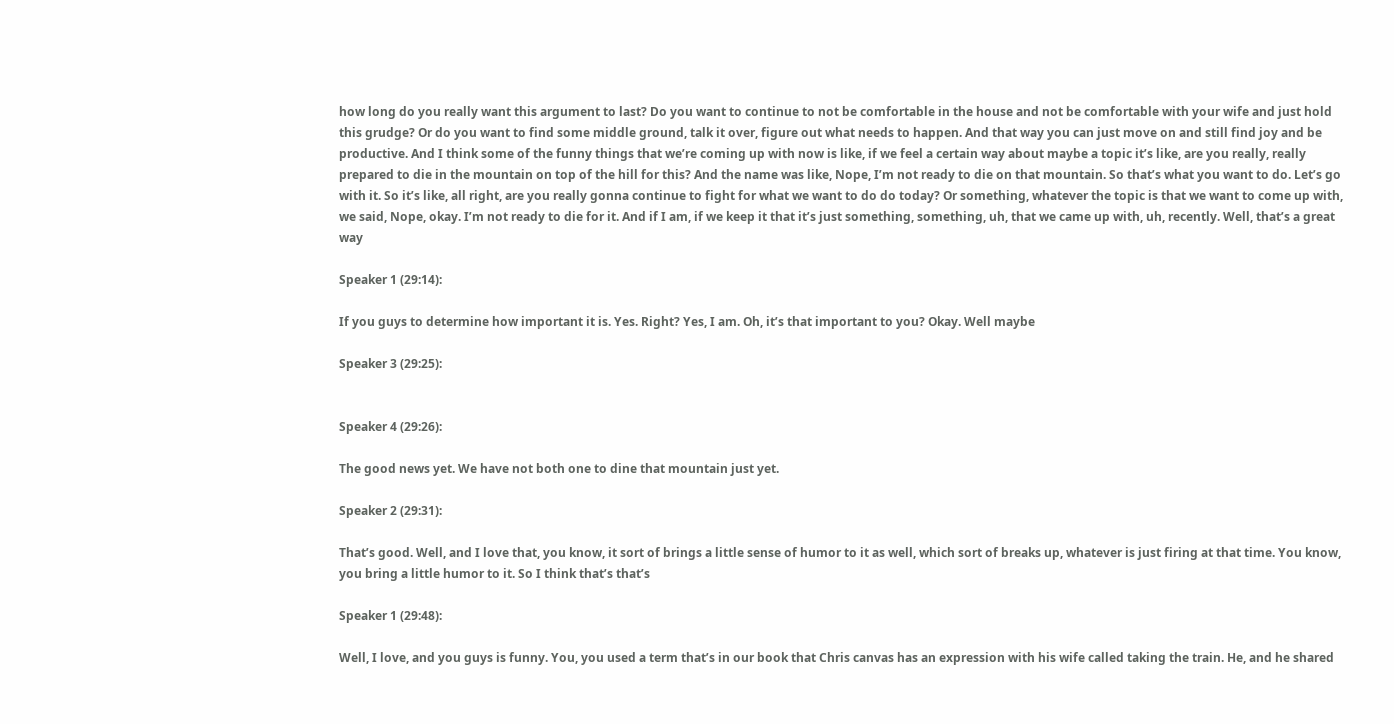how long do you really want this argument to last? Do you want to continue to not be comfortable in the house and not be comfortable with your wife and just hold this grudge? Or do you want to find some middle ground, talk it over, figure out what needs to happen. And that way you can just move on and still find joy and be productive. And I think some of the funny things that we’re coming up with now is like, if we feel a certain way about maybe a topic it’s like, are you really, really prepared to die in the mountain on top of the hill for this? And the name was like, Nope, I’m not ready to die on that mountain. So that’s what you want to do. Let’s go with it. So it’s like, all right, are you really gonna continue to fight for what we want to do do today? Or something, whatever the topic is that we want to come up with, we said, Nope, okay. I’m not ready to die for it. And if I am, if we keep it that it’s just something, something, uh, that we came up with, uh, recently. Well, that’s a great way

Speaker 1 (29:14):

If you guys to determine how important it is. Yes. Right? Yes, I am. Oh, it’s that important to you? Okay. Well maybe

Speaker 3 (29:25):


Speaker 4 (29:26):

The good news yet. We have not both one to dine that mountain just yet.

Speaker 2 (29:31):

That’s good. Well, and I love that, you know, it sort of brings a little sense of humor to it as well, which sort of breaks up, whatever is just firing at that time. You know, you bring a little humor to it. So I think that’s that’s

Speaker 1 (29:48):

Well, I love, and you guys is funny. You, you used a term that’s in our book that Chris canvas has an expression with his wife called taking the train. He, and he shared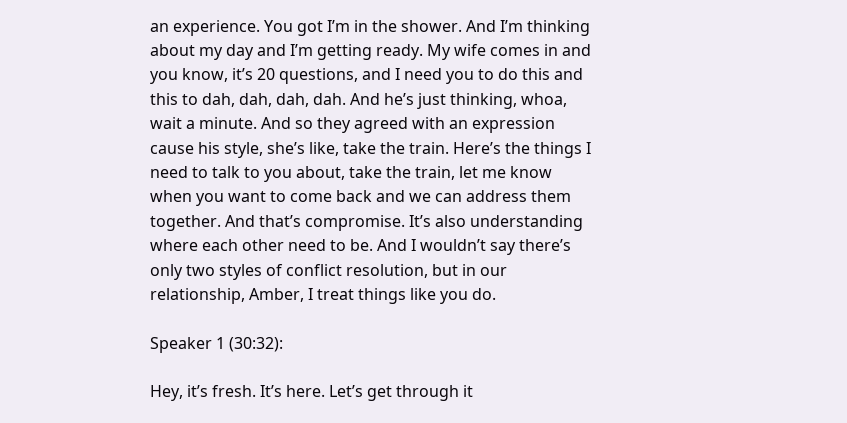an experience. You got I’m in the shower. And I’m thinking about my day and I’m getting ready. My wife comes in and you know, it’s 20 questions, and I need you to do this and this to dah, dah, dah, dah. And he’s just thinking, whoa, wait a minute. And so they agreed with an expression cause his style, she’s like, take the train. Here’s the things I need to talk to you about, take the train, let me know when you want to come back and we can address them together. And that’s compromise. It’s also understanding where each other need to be. And I wouldn’t say there’s only two styles of conflict resolution, but in our relationship, Amber, I treat things like you do.

Speaker 1 (30:32):

Hey, it’s fresh. It’s here. Let’s get through it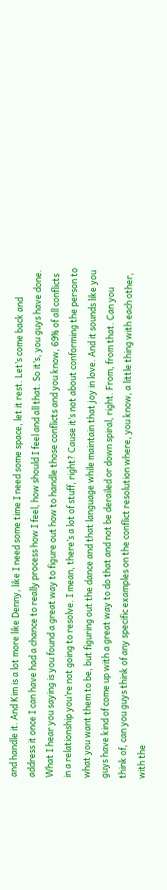and handle it. And Kim is a lot more like Denny, like I need some time I need some space, let it rest. Let’s come back and address it once I can have had a chance to really process how I feel, how should I feel and all that. So it’s, you guys have done. What I hear you saying is you found a great way to figure out how to handle those conflicts and you know, 69% of all conflicts in a relationship you’re not going to resolve. I mean, there’s a lot of stuff, right? Cause it’s not about conforming the person to what you want them to be, but figuring out the dance and that language while maintain that joy in love. And it sounds like you guys have kind of come up with a great way to do that and not be derailed or down spiral, right. From, from that. Can you think of, can you guys think of any specific examples on the conflict resolution where, you know, a little thing with each other, with the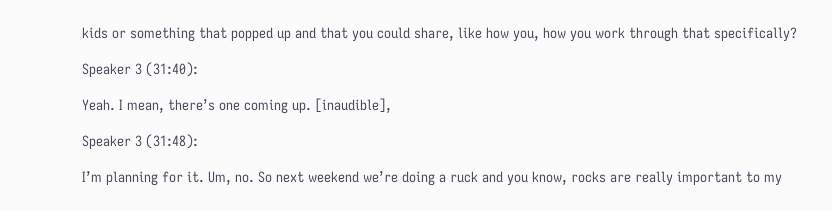kids or something that popped up and that you could share, like how you, how you work through that specifically?

Speaker 3 (31:40):

Yeah. I mean, there’s one coming up. [inaudible],

Speaker 3 (31:48):

I’m planning for it. Um, no. So next weekend we’re doing a ruck and you know, rocks are really important to my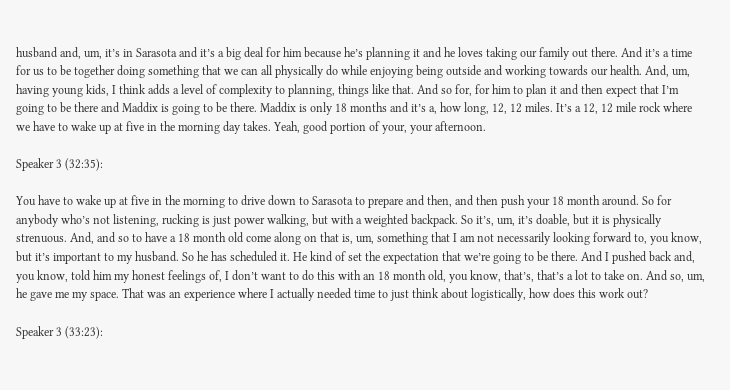husband and, um, it’s in Sarasota and it’s a big deal for him because he’s planning it and he loves taking our family out there. And it’s a time for us to be together doing something that we can all physically do while enjoying being outside and working towards our health. And, um, having young kids, I think adds a level of complexity to planning, things like that. And so for, for him to plan it and then expect that I’m going to be there and Maddix is going to be there. Maddix is only 18 months and it’s a, how long, 12, 12 miles. It’s a 12, 12 mile rock where we have to wake up at five in the morning day takes. Yeah, good portion of your, your afternoon.

Speaker 3 (32:35):

You have to wake up at five in the morning to drive down to Sarasota to prepare and then, and then push your 18 month around. So for anybody who’s not listening, rucking is just power walking, but with a weighted backpack. So it’s, um, it’s doable, but it is physically strenuous. And, and so to have a 18 month old come along on that is, um, something that I am not necessarily looking forward to, you know, but it’s important to my husband. So he has scheduled it. He kind of set the expectation that we’re going to be there. And I pushed back and, you know, told him my honest feelings of, I don’t want to do this with an 18 month old, you know, that’s, that’s a lot to take on. And so, um, he gave me my space. That was an experience where I actually needed time to just think about logistically, how does this work out?

Speaker 3 (33:23):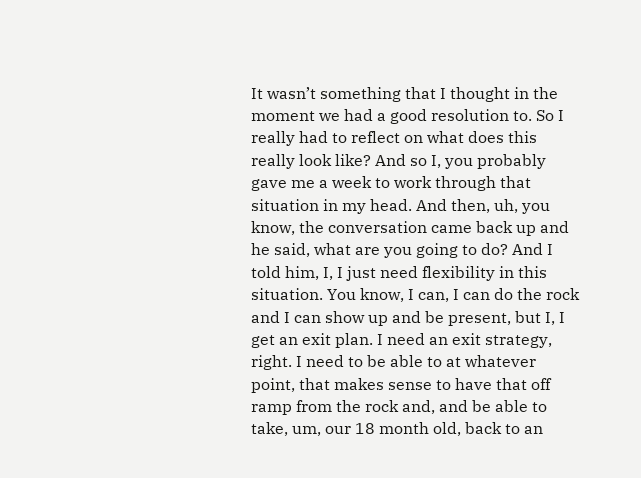It wasn’t something that I thought in the moment we had a good resolution to. So I really had to reflect on what does this really look like? And so I, you probably gave me a week to work through that situation in my head. And then, uh, you know, the conversation came back up and he said, what are you going to do? And I told him, I, I just need flexibility in this situation. You know, I can, I can do the rock and I can show up and be present, but I, I get an exit plan. I need an exit strategy, right. I need to be able to at whatever point, that makes sense to have that off ramp from the rock and, and be able to take, um, our 18 month old, back to an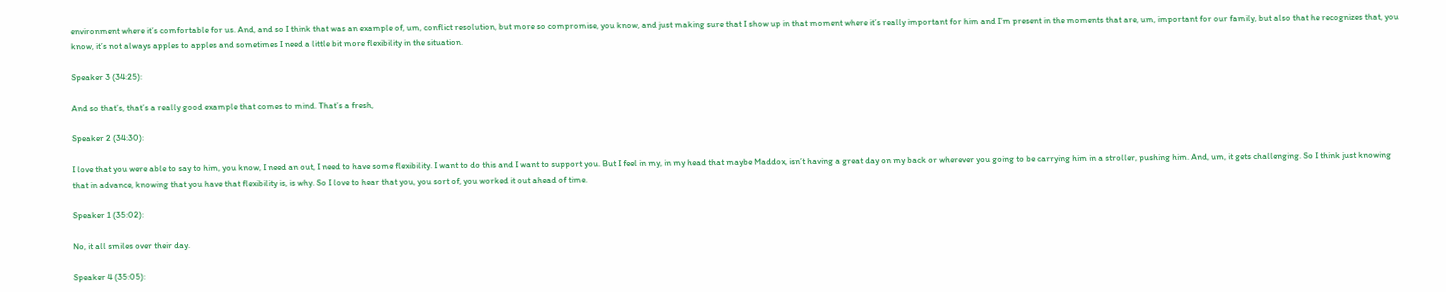environment where it’s comfortable for us. And, and so I think that was an example of, um, conflict resolution, but more so compromise, you know, and just making sure that I show up in that moment where it’s really important for him and I’m present in the moments that are, um, important for our family, but also that he recognizes that, you know, it’s not always apples to apples and sometimes I need a little bit more flexibility in the situation.

Speaker 3 (34:25):

And so that’s, that’s a really good example that comes to mind. That’s a fresh,

Speaker 2 (34:30):

I love that you were able to say to him, you know, I need an out, I need to have some flexibility. I want to do this and I want to support you. But I feel in my, in my head that maybe Maddox, isn’t having a great day on my back or wherever you going to be carrying him in a stroller, pushing him. And, um, it gets challenging. So I think just knowing that in advance, knowing that you have that flexibility is, is why. So I love to hear that you, you sort of, you worked it out ahead of time.

Speaker 1 (35:02):

No, it all smiles over their day.

Speaker 4 (35:05):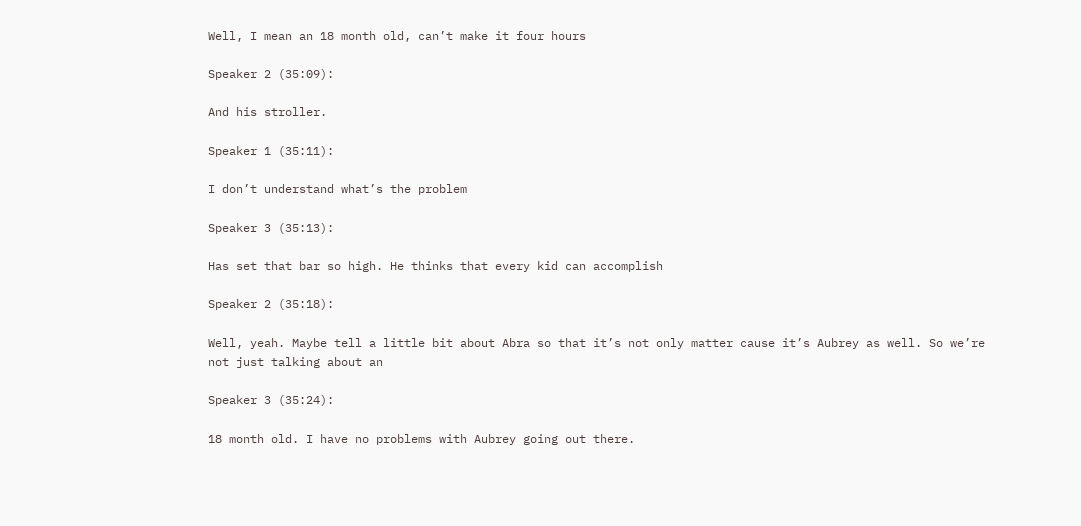Well, I mean an 18 month old, can’t make it four hours

Speaker 2 (35:09):

And his stroller.

Speaker 1 (35:11):

I don’t understand what’s the problem

Speaker 3 (35:13):

Has set that bar so high. He thinks that every kid can accomplish

Speaker 2 (35:18):

Well, yeah. Maybe tell a little bit about Abra so that it’s not only matter cause it’s Aubrey as well. So we’re not just talking about an

Speaker 3 (35:24):

18 month old. I have no problems with Aubrey going out there.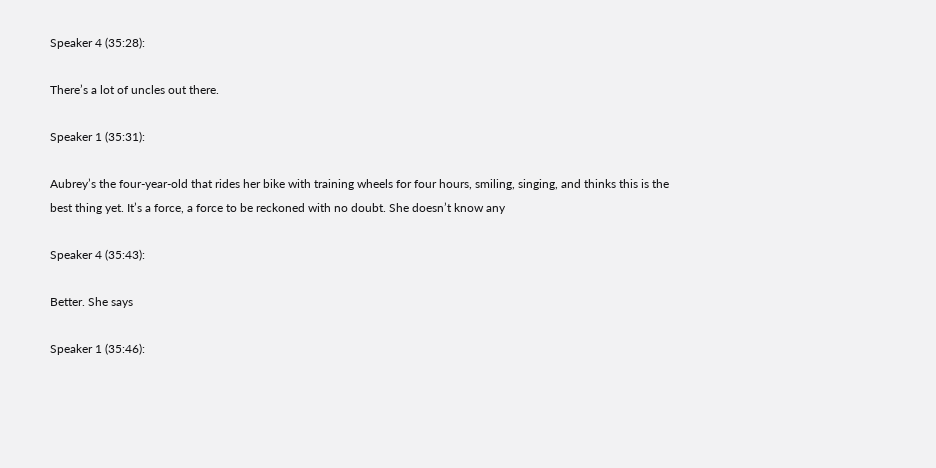Speaker 4 (35:28):

There’s a lot of uncles out there.

Speaker 1 (35:31):

Aubrey’s the four-year-old that rides her bike with training wheels for four hours, smiling, singing, and thinks this is the best thing yet. It’s a force, a force to be reckoned with no doubt. She doesn’t know any

Speaker 4 (35:43):

Better. She says

Speaker 1 (35:46):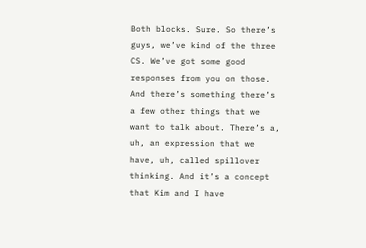Both blocks. Sure. So there’s guys, we’ve kind of the three CS. We’ve got some good responses from you on those. And there’s something there’s a few other things that we want to talk about. There’s a, uh, an expression that we have, uh, called spillover thinking. And it’s a concept that Kim and I have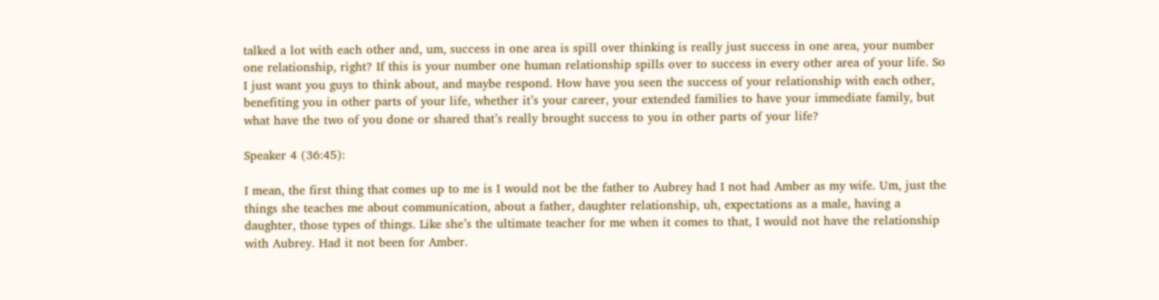talked a lot with each other and, um, success in one area is spill over thinking is really just success in one area, your number one relationship, right? If this is your number one human relationship spills over to success in every other area of your life. So I just want you guys to think about, and maybe respond. How have you seen the success of your relationship with each other, benefiting you in other parts of your life, whether it’s your career, your extended families to have your immediate family, but what have the two of you done or shared that’s really brought success to you in other parts of your life?

Speaker 4 (36:45):

I mean, the first thing that comes up to me is I would not be the father to Aubrey had I not had Amber as my wife. Um, just the things she teaches me about communication, about a father, daughter relationship, uh, expectations as a male, having a daughter, those types of things. Like she’s the ultimate teacher for me when it comes to that, I would not have the relationship with Aubrey. Had it not been for Amber.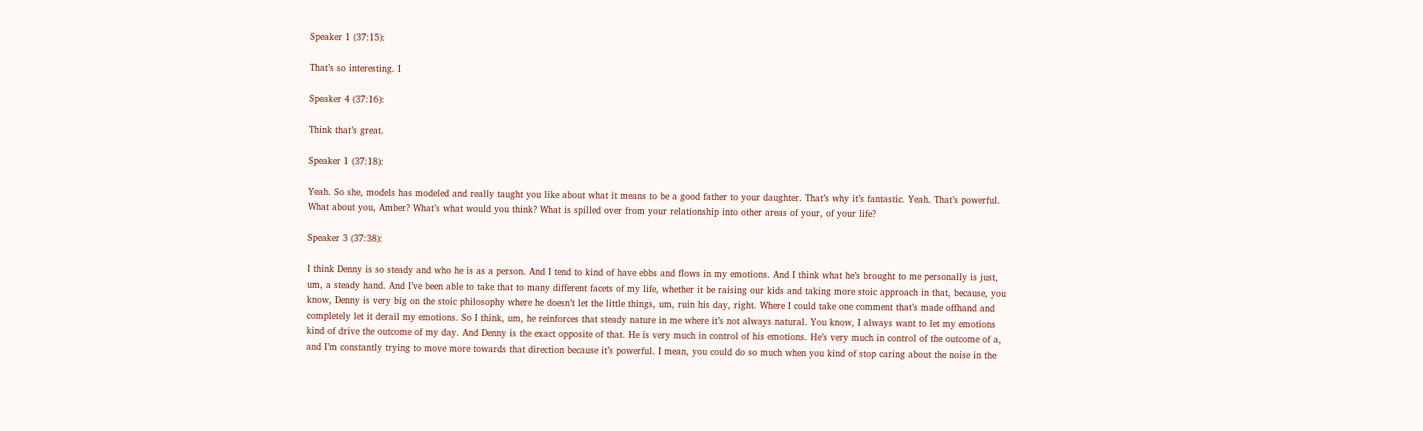Speaker 1 (37:15):

That’s so interesting. I

Speaker 4 (37:16):

Think that’s great.

Speaker 1 (37:18):

Yeah. So she, models has modeled and really taught you like about what it means to be a good father to your daughter. That’s why it’s fantastic. Yeah. That’s powerful. What about you, Amber? What’s what would you think? What is spilled over from your relationship into other areas of your, of your life?

Speaker 3 (37:38):

I think Denny is so steady and who he is as a person. And I tend to kind of have ebbs and flows in my emotions. And I think what he’s brought to me personally is just, um, a steady hand. And I’ve been able to take that to many different facets of my life, whether it be raising our kids and taking more stoic approach in that, because, you know, Denny is very big on the stoic philosophy where he doesn’t let the little things, um, ruin his day, right. Where I could take one comment that’s made offhand and completely let it derail my emotions. So I think, um, he reinforces that steady nature in me where it’s not always natural. You know, I always want to let my emotions kind of drive the outcome of my day. And Denny is the exact opposite of that. He is very much in control of his emotions. He’s very much in control of the outcome of a, and I’m constantly trying to move more towards that direction because it’s powerful. I mean, you could do so much when you kind of stop caring about the noise in the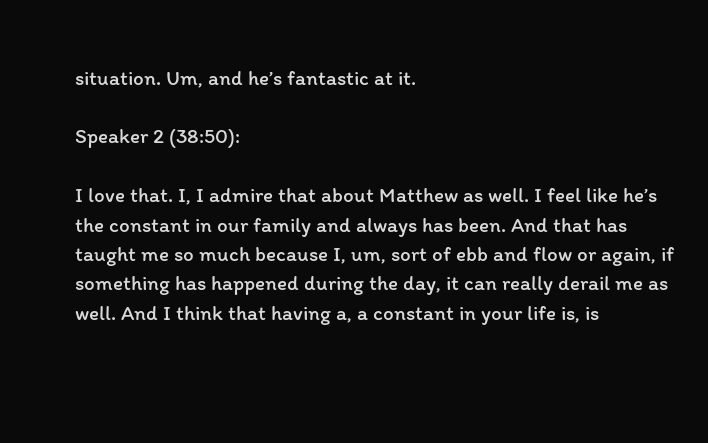situation. Um, and he’s fantastic at it.

Speaker 2 (38:50):

I love that. I, I admire that about Matthew as well. I feel like he’s the constant in our family and always has been. And that has taught me so much because I, um, sort of ebb and flow or again, if something has happened during the day, it can really derail me as well. And I think that having a, a constant in your life is, is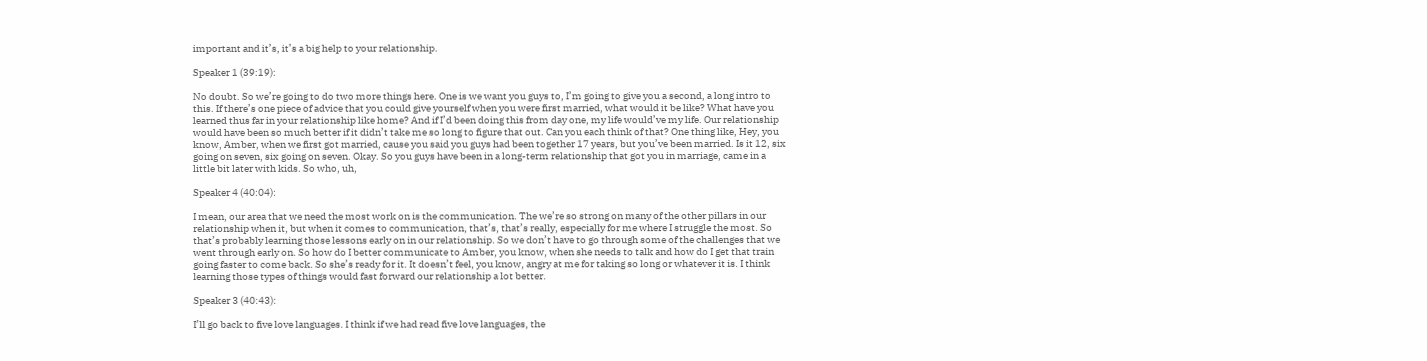important and it’s, it’s a big help to your relationship.

Speaker 1 (39:19):

No doubt. So we’re going to do two more things here. One is we want you guys to, I’m going to give you a second, a long intro to this. If there’s one piece of advice that you could give yourself when you were first married, what would it be like? What have you learned thus far in your relationship like home? And if I’d been doing this from day one, my life would’ve my life. Our relationship would have been so much better if it didn’t take me so long to figure that out. Can you each think of that? One thing like, Hey, you know, Amber, when we first got married, cause you said you guys had been together 17 years, but you’ve been married. Is it 12, six going on seven, six going on seven. Okay. So you guys have been in a long-term relationship that got you in marriage, came in a little bit later with kids. So who, uh,

Speaker 4 (40:04):

I mean, our area that we need the most work on is the communication. The we’re so strong on many of the other pillars in our relationship when it, but when it comes to communication, that’s, that’s really, especially for me where I struggle the most. So that’s probably learning those lessons early on in our relationship. So we don’t have to go through some of the challenges that we went through early on. So how do I better communicate to Amber, you know, when she needs to talk and how do I get that train going faster to come back. So she’s ready for it. It doesn’t feel, you know, angry at me for taking so long or whatever it is. I think learning those types of things would fast forward our relationship a lot better.

Speaker 3 (40:43):

I’ll go back to five love languages. I think if we had read five love languages, the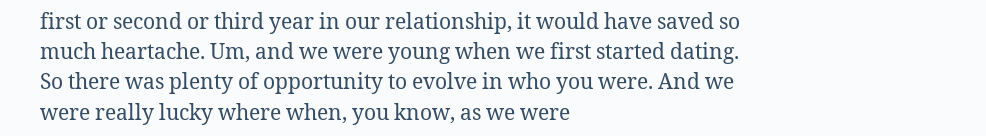first or second or third year in our relationship, it would have saved so much heartache. Um, and we were young when we first started dating. So there was plenty of opportunity to evolve in who you were. And we were really lucky where when, you know, as we were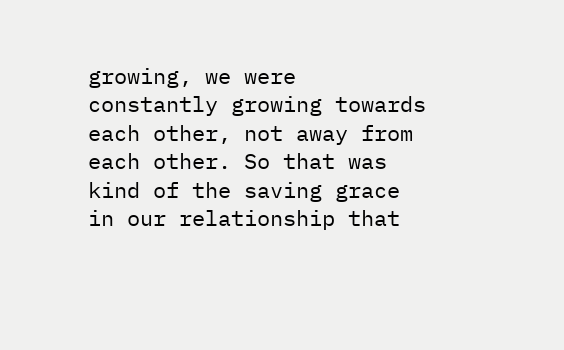growing, we were constantly growing towards each other, not away from each other. So that was kind of the saving grace in our relationship that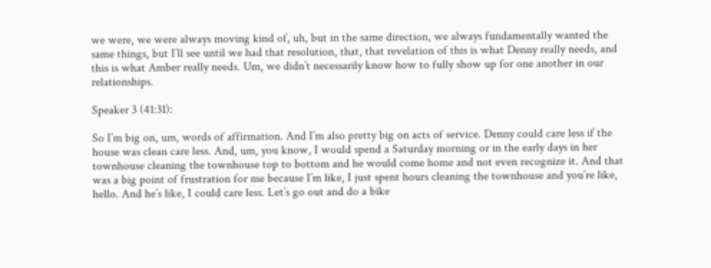we were, we were always moving kind of, uh, but in the same direction, we always fundamentally wanted the same things, but I’ll see until we had that resolution, that, that revelation of this is what Denny really needs, and this is what Amber really needs. Um, we didn’t necessarily know how to fully show up for one another in our relationships.

Speaker 3 (41:31):

So I’m big on, um, words of affirmation. And I’m also pretty big on acts of service. Denny could care less if the house was clean care less. And, um, you know, I would spend a Saturday morning or in the early days in her townhouse cleaning the townhouse top to bottom and he would come home and not even recognize it. And that was a big point of frustration for me because I’m like, I just spent hours cleaning the townhouse and you’re like, hello. And he’s like, I could care less. Let’s go out and do a bike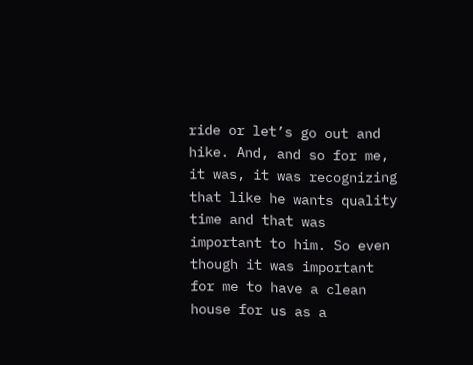ride or let’s go out and hike. And, and so for me, it was, it was recognizing that like he wants quality time and that was important to him. So even though it was important for me to have a clean house for us as a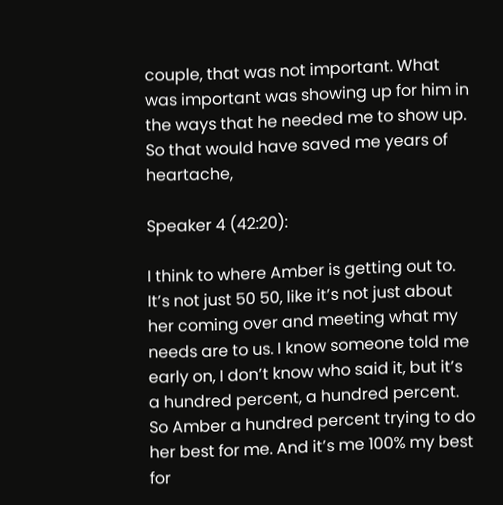couple, that was not important. What was important was showing up for him in the ways that he needed me to show up. So that would have saved me years of heartache,

Speaker 4 (42:20):

I think to where Amber is getting out to. It’s not just 50 50, like it’s not just about her coming over and meeting what my needs are to us. I know someone told me early on, I don’t know who said it, but it’s a hundred percent, a hundred percent. So Amber a hundred percent trying to do her best for me. And it’s me 100% my best for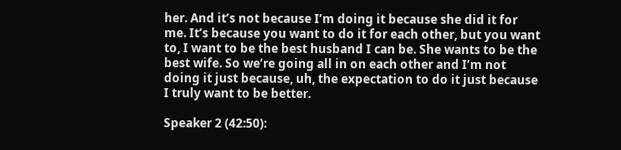her. And it’s not because I’m doing it because she did it for me. It’s because you want to do it for each other, but you want to, I want to be the best husband I can be. She wants to be the best wife. So we’re going all in on each other and I’m not doing it just because, uh, the expectation to do it just because I truly want to be better.

Speaker 2 (42:50):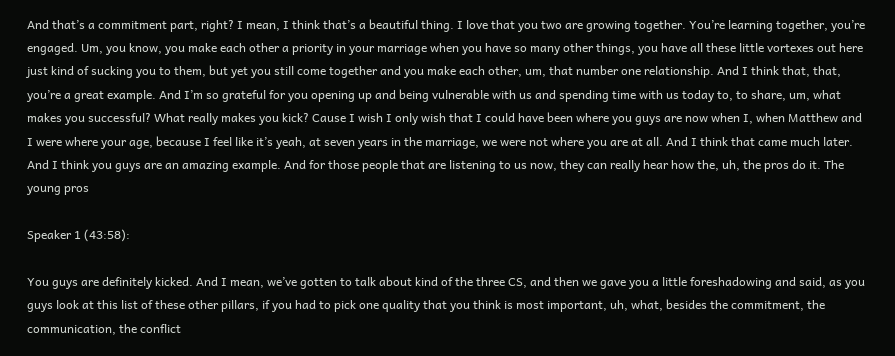And that’s a commitment part, right? I mean, I think that’s a beautiful thing. I love that you two are growing together. You’re learning together, you’re engaged. Um, you know, you make each other a priority in your marriage when you have so many other things, you have all these little vortexes out here just kind of sucking you to them, but yet you still come together and you make each other, um, that number one relationship. And I think that, that, you’re a great example. And I’m so grateful for you opening up and being vulnerable with us and spending time with us today to, to share, um, what makes you successful? What really makes you kick? Cause I wish I only wish that I could have been where you guys are now when I, when Matthew and I were where your age, because I feel like it’s yeah, at seven years in the marriage, we were not where you are at all. And I think that came much later. And I think you guys are an amazing example. And for those people that are listening to us now, they can really hear how the, uh, the pros do it. The young pros

Speaker 1 (43:58):

You guys are definitely kicked. And I mean, we’ve gotten to talk about kind of the three CS, and then we gave you a little foreshadowing and said, as you guys look at this list of these other pillars, if you had to pick one quality that you think is most important, uh, what, besides the commitment, the communication, the conflict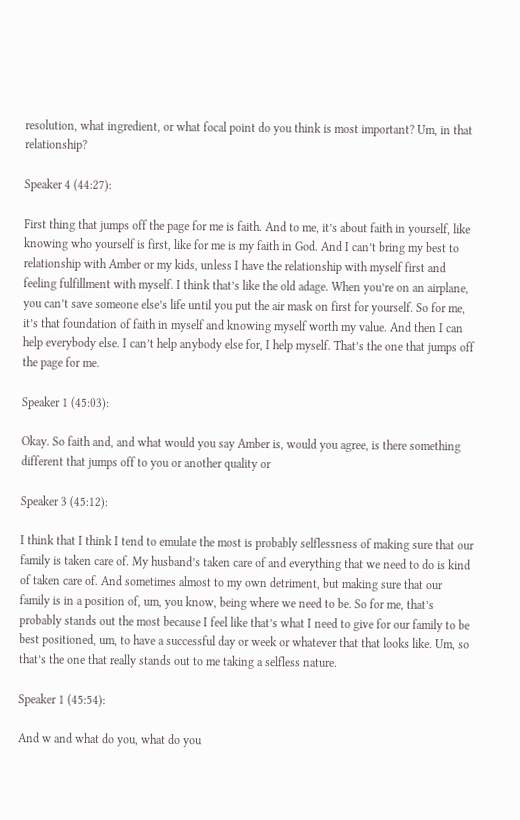resolution, what ingredient, or what focal point do you think is most important? Um, in that relationship?

Speaker 4 (44:27):

First thing that jumps off the page for me is faith. And to me, it’s about faith in yourself, like knowing who yourself is first, like for me is my faith in God. And I can’t bring my best to relationship with Amber or my kids, unless I have the relationship with myself first and feeling fulfillment with myself. I think that’s like the old adage. When you’re on an airplane, you can’t save someone else’s life until you put the air mask on first for yourself. So for me, it’s that foundation of faith in myself and knowing myself worth my value. And then I can help everybody else. I can’t help anybody else for, I help myself. That’s the one that jumps off the page for me.

Speaker 1 (45:03):

Okay. So faith and, and what would you say Amber is, would you agree, is there something different that jumps off to you or another quality or

Speaker 3 (45:12):

I think that I think I tend to emulate the most is probably selflessness of making sure that our family is taken care of. My husband’s taken care of and everything that we need to do is kind of taken care of. And sometimes almost to my own detriment, but making sure that our family is in a position of, um, you know, being where we need to be. So for me, that’s probably stands out the most because I feel like that’s what I need to give for our family to be best positioned, um, to have a successful day or week or whatever that that looks like. Um, so that’s the one that really stands out to me taking a selfless nature.

Speaker 1 (45:54):

And w and what do you, what do you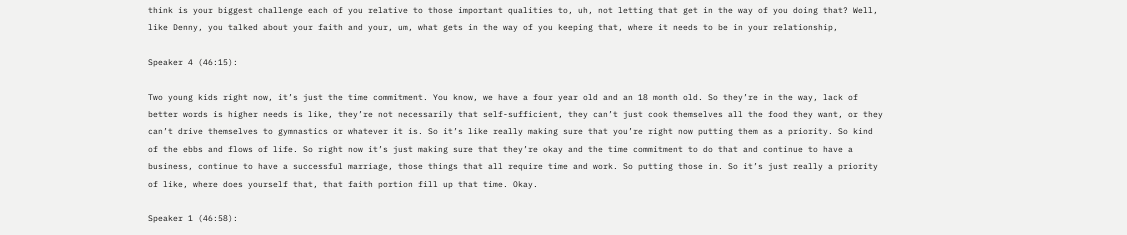think is your biggest challenge each of you relative to those important qualities to, uh, not letting that get in the way of you doing that? Well, like Denny, you talked about your faith and your, um, what gets in the way of you keeping that, where it needs to be in your relationship,

Speaker 4 (46:15):

Two young kids right now, it’s just the time commitment. You know, we have a four year old and an 18 month old. So they’re in the way, lack of better words is higher needs is like, they’re not necessarily that self-sufficient, they can’t just cook themselves all the food they want, or they can’t drive themselves to gymnastics or whatever it is. So it’s like really making sure that you’re right now putting them as a priority. So kind of the ebbs and flows of life. So right now it’s just making sure that they’re okay and the time commitment to do that and continue to have a business, continue to have a successful marriage, those things that all require time and work. So putting those in. So it’s just really a priority of like, where does yourself that, that faith portion fill up that time. Okay.

Speaker 1 (46:58):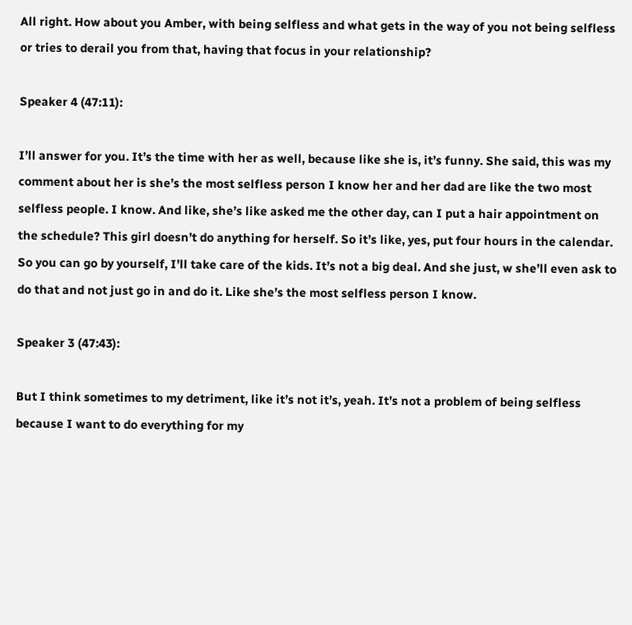All right. How about you Amber, with being selfless and what gets in the way of you not being selfless or tries to derail you from that, having that focus in your relationship?

Speaker 4 (47:11):

I’ll answer for you. It’s the time with her as well, because like she is, it’s funny. She said, this was my comment about her is she’s the most selfless person I know her and her dad are like the two most selfless people. I know. And like, she’s like asked me the other day, can I put a hair appointment on the schedule? This girl doesn’t do anything for herself. So it’s like, yes, put four hours in the calendar. So you can go by yourself, I’ll take care of the kids. It’s not a big deal. And she just, w she’ll even ask to do that and not just go in and do it. Like she’s the most selfless person I know.

Speaker 3 (47:43):

But I think sometimes to my detriment, like it’s not it’s, yeah. It’s not a problem of being selfless because I want to do everything for my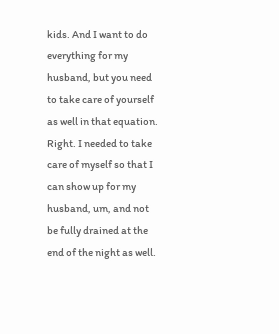kids. And I want to do everything for my husband, but you need to take care of yourself as well in that equation. Right. I needed to take care of myself so that I can show up for my husband, um, and not be fully drained at the end of the night as well.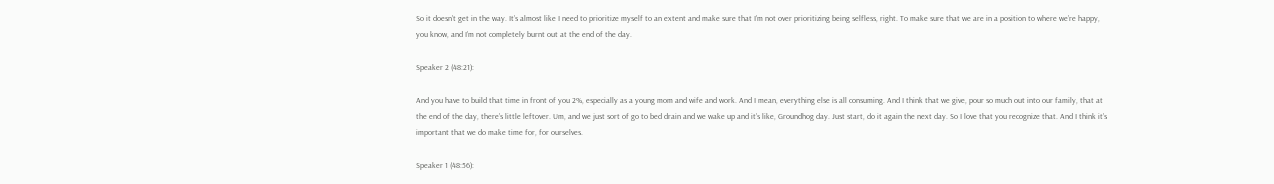So it doesn’t get in the way. It’s almost like I need to prioritize myself to an extent and make sure that I’m not over prioritizing being selfless, right. To make sure that we are in a position to where we’re happy, you know, and I’m not completely burnt out at the end of the day.

Speaker 2 (48:21):

And you have to build that time in front of you 2%, especially as a young mom and wife and work. And I mean, everything else is all consuming. And I think that we give, pour so much out into our family, that at the end of the day, there’s little leftover. Um, and we just sort of go to bed drain and we wake up and it’s like, Groundhog day. Just start, do it again the next day. So I love that you recognize that. And I think it’s important that we do make time for, for ourselves.

Speaker 1 (48:56):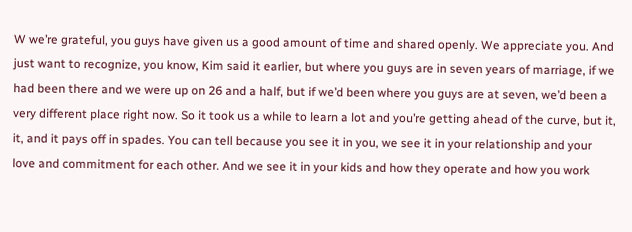W we’re grateful, you guys have given us a good amount of time and shared openly. We appreciate you. And just want to recognize, you know, Kim said it earlier, but where you guys are in seven years of marriage, if we had been there and we were up on 26 and a half, but if we’d been where you guys are at seven, we’d been a very different place right now. So it took us a while to learn a lot and you’re getting ahead of the curve, but it, it, and it pays off in spades. You can tell because you see it in you, we see it in your relationship and your love and commitment for each other. And we see it in your kids and how they operate and how you work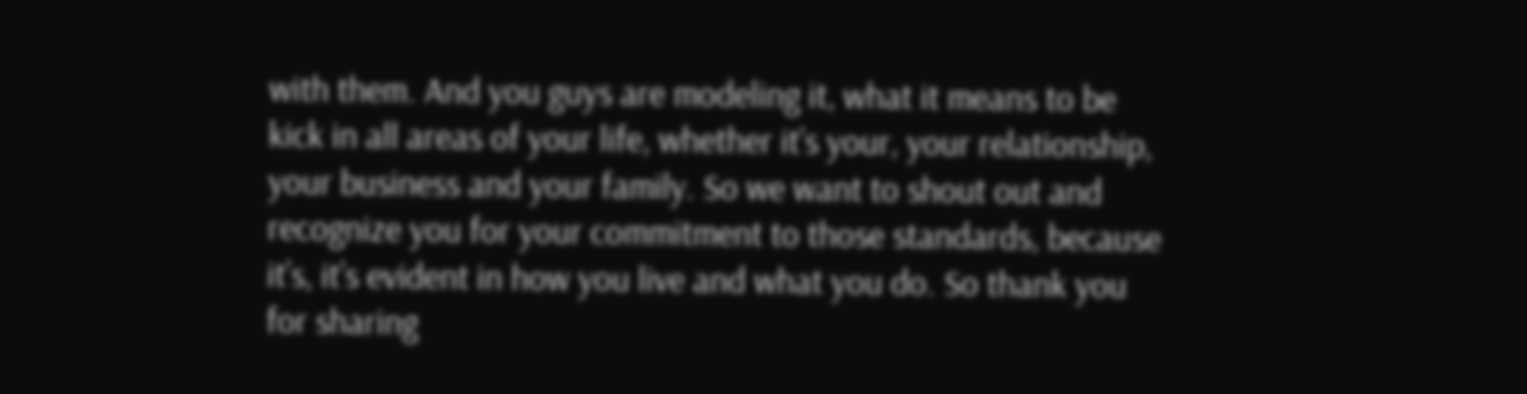with them. And you guys are modeling it, what it means to be kick in all areas of your life, whether it’s your, your relationship, your business and your family. So we want to shout out and recognize you for your commitment to those standards, because it’s, it’s evident in how you live and what you do. So thank you for sharing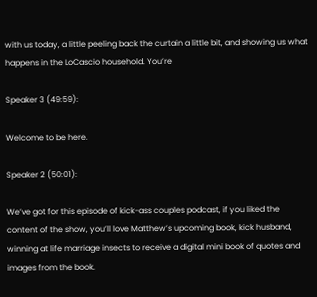with us today, a little peeling back the curtain a little bit, and showing us what happens in the LoCascio household. You’re

Speaker 3 (49:59):

Welcome to be here.

Speaker 2 (50:01):

We’ve got for this episode of kick-ass couples podcast, if you liked the content of the show, you’ll love Matthew’s upcoming book, kick husband, winning at life marriage insects to receive a digital mini book of quotes and images from the book.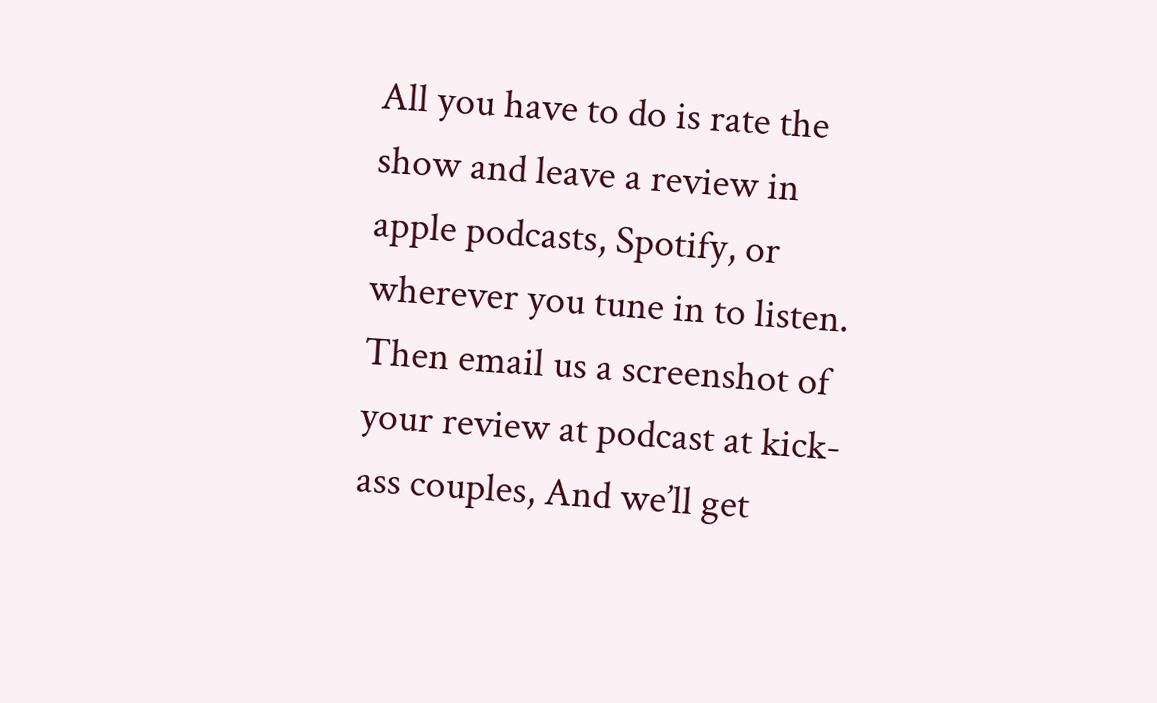All you have to do is rate the show and leave a review in apple podcasts, Spotify, or wherever you tune in to listen. Then email us a screenshot of your review at podcast at kick-ass couples, And we’ll get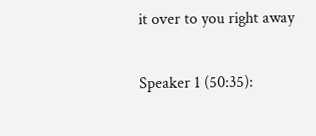it over to you right away

Speaker 1 (50:35):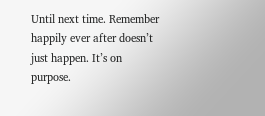Until next time. Remember happily ever after doesn’t just happen. It’s on purpose.